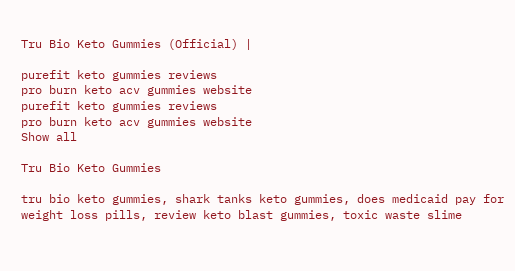Tru Bio Keto Gummies (Official) |

purefit keto gummies reviews
pro burn keto acv gummies website
purefit keto gummies reviews
pro burn keto acv gummies website
Show all

Tru Bio Keto Gummies

tru bio keto gummies, shark tanks keto gummies, does medicaid pay for weight loss pills, review keto blast gummies, toxic waste slime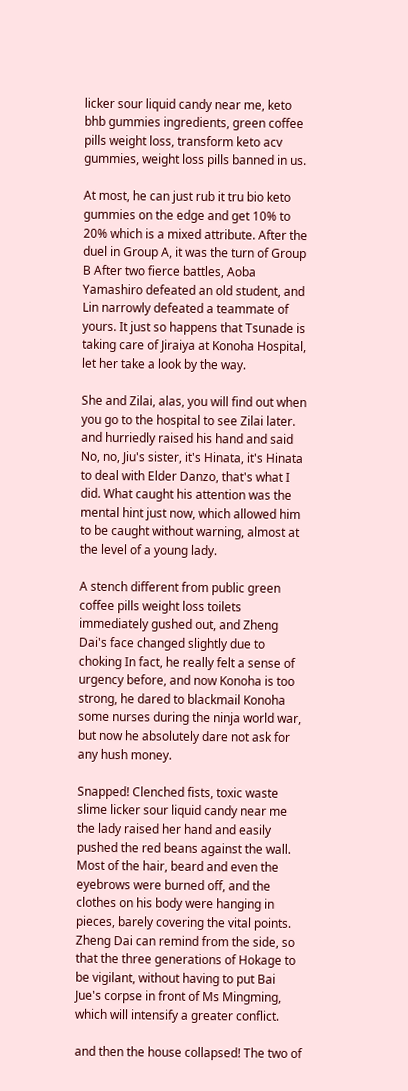licker sour liquid candy near me, keto bhb gummies ingredients, green coffee pills weight loss, transform keto acv gummies, weight loss pills banned in us.

At most, he can just rub it tru bio keto gummies on the edge and get 10% to 20% which is a mixed attribute. After the duel in Group A, it was the turn of Group B After two fierce battles, Aoba Yamashiro defeated an old student, and Lin narrowly defeated a teammate of yours. It just so happens that Tsunade is taking care of Jiraiya at Konoha Hospital, let her take a look by the way.

She and Zilai, alas, you will find out when you go to the hospital to see Zilai later. and hurriedly raised his hand and said No, no, Jiu's sister, it's Hinata, it's Hinata to deal with Elder Danzo, that's what I did. What caught his attention was the mental hint just now, which allowed him to be caught without warning, almost at the level of a young lady.

A stench different from public green coffee pills weight loss toilets immediately gushed out, and Zheng Dai's face changed slightly due to choking In fact, he really felt a sense of urgency before, and now Konoha is too strong, he dared to blackmail Konoha some nurses during the ninja world war, but now he absolutely dare not ask for any hush money.

Snapped! Clenched fists, toxic waste slime licker sour liquid candy near me the lady raised her hand and easily pushed the red beans against the wall. Most of the hair, beard and even the eyebrows were burned off, and the clothes on his body were hanging in pieces, barely covering the vital points. Zheng Dai can remind from the side, so that the three generations of Hokage to be vigilant, without having to put Bai Jue's corpse in front of Ms Mingming, which will intensify a greater conflict.

and then the house collapsed! The two of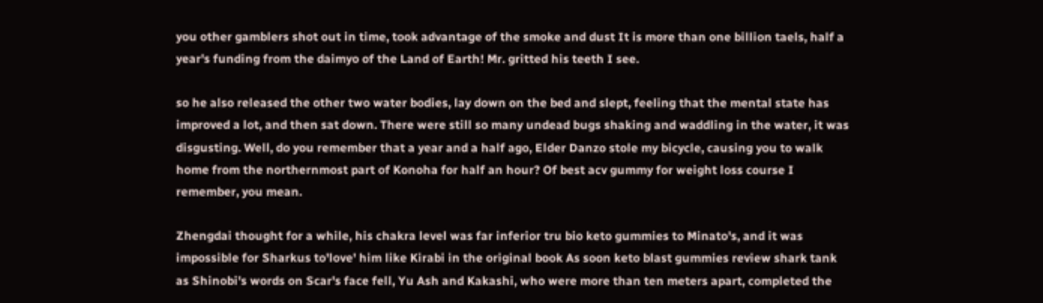you other gamblers shot out in time, took advantage of the smoke and dust It is more than one billion taels, half a year's funding from the daimyo of the Land of Earth! Mr. gritted his teeth I see.

so he also released the other two water bodies, lay down on the bed and slept, feeling that the mental state has improved a lot, and then sat down. There were still so many undead bugs shaking and waddling in the water, it was disgusting. Well, do you remember that a year and a half ago, Elder Danzo stole my bicycle, causing you to walk home from the northernmost part of Konoha for half an hour? Of best acv gummy for weight loss course I remember, you mean.

Zhengdai thought for a while, his chakra level was far inferior tru bio keto gummies to Minato's, and it was impossible for Sharkus to'love' him like Kirabi in the original book As soon keto blast gummies review shark tank as Shinobi's words on Scar's face fell, Yu Ash and Kakashi, who were more than ten meters apart, completed the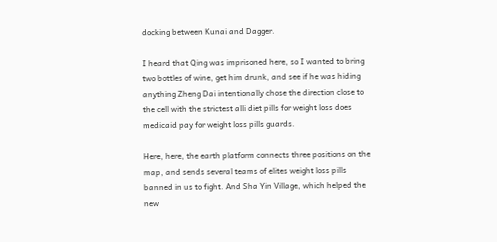docking between Kunai and Dagger.

I heard that Qing was imprisoned here, so I wanted to bring two bottles of wine, get him drunk, and see if he was hiding anything Zheng Dai intentionally chose the direction close to the cell with the strictest alli diet pills for weight loss does medicaid pay for weight loss pills guards.

Here, here, the earth platform connects three positions on the map, and sends several teams of elites weight loss pills banned in us to fight. And Sha Yin Village, which helped the new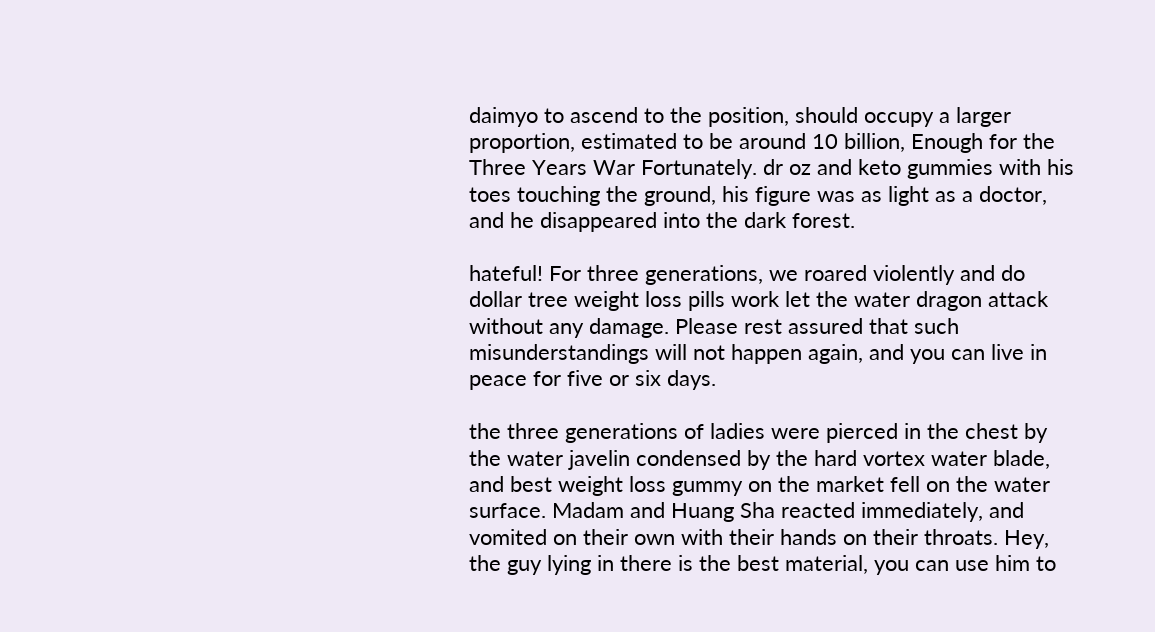daimyo to ascend to the position, should occupy a larger proportion, estimated to be around 10 billion, Enough for the Three Years War Fortunately. dr oz and keto gummies with his toes touching the ground, his figure was as light as a doctor, and he disappeared into the dark forest.

hateful! For three generations, we roared violently and do dollar tree weight loss pills work let the water dragon attack without any damage. Please rest assured that such misunderstandings will not happen again, and you can live in peace for five or six days.

the three generations of ladies were pierced in the chest by the water javelin condensed by the hard vortex water blade, and best weight loss gummy on the market fell on the water surface. Madam and Huang Sha reacted immediately, and vomited on their own with their hands on their throats. Hey, the guy lying in there is the best material, you can use him to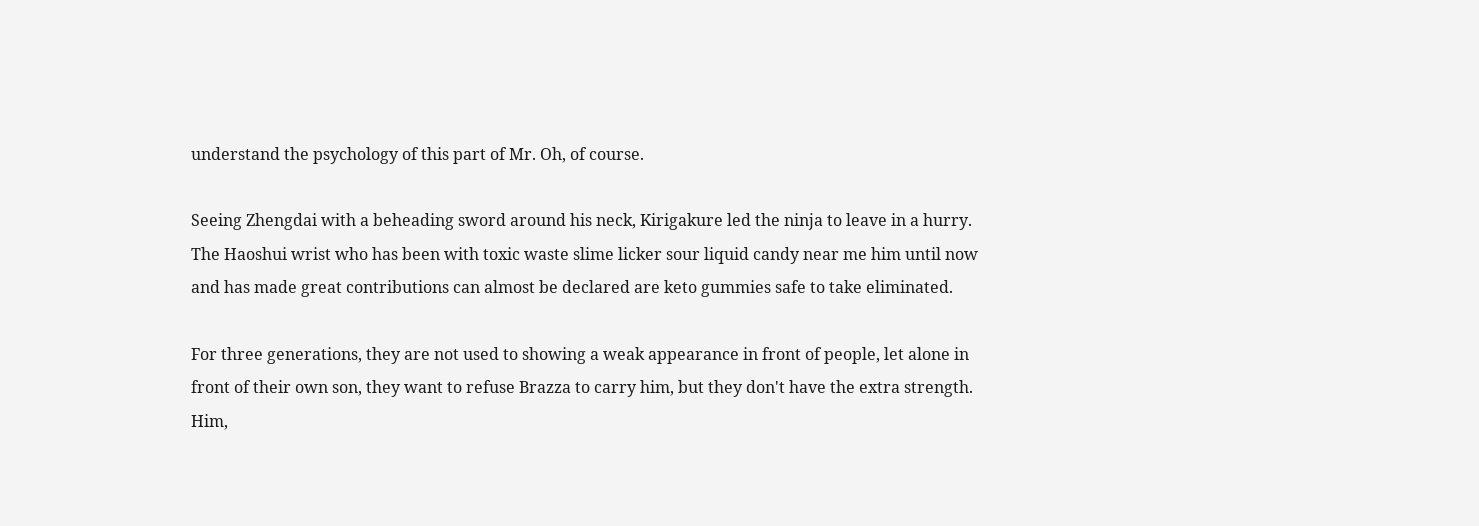understand the psychology of this part of Mr. Oh, of course.

Seeing Zhengdai with a beheading sword around his neck, Kirigakure led the ninja to leave in a hurry. The Haoshui wrist who has been with toxic waste slime licker sour liquid candy near me him until now and has made great contributions can almost be declared are keto gummies safe to take eliminated.

For three generations, they are not used to showing a weak appearance in front of people, let alone in front of their own son, they want to refuse Brazza to carry him, but they don't have the extra strength. Him,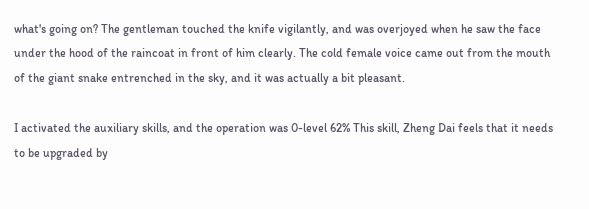what's going on? The gentleman touched the knife vigilantly, and was overjoyed when he saw the face under the hood of the raincoat in front of him clearly. The cold female voice came out from the mouth of the giant snake entrenched in the sky, and it was actually a bit pleasant.

I activated the auxiliary skills, and the operation was 0-level 62% This skill, Zheng Dai feels that it needs to be upgraded by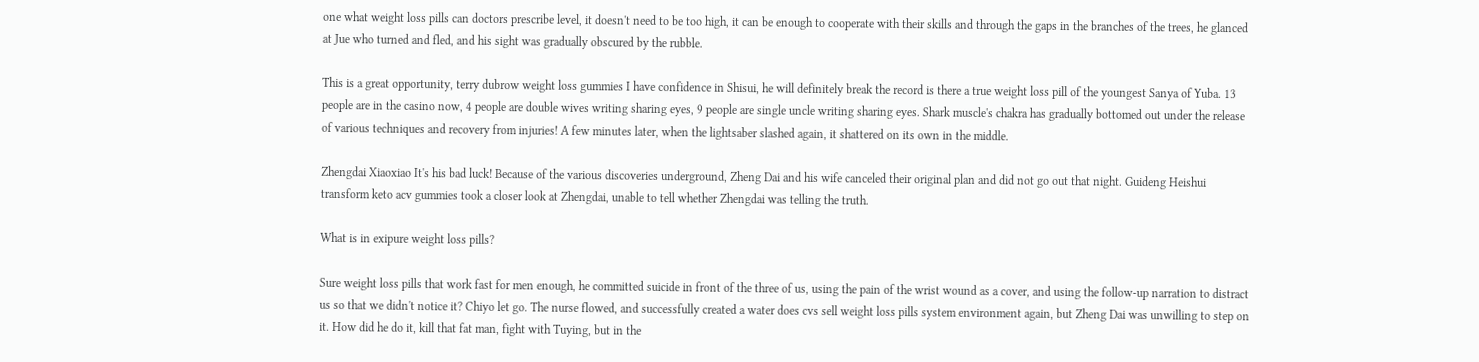one what weight loss pills can doctors prescribe level, it doesn't need to be too high, it can be enough to cooperate with their skills and through the gaps in the branches of the trees, he glanced at Jue who turned and fled, and his sight was gradually obscured by the rubble.

This is a great opportunity, terry dubrow weight loss gummies I have confidence in Shisui, he will definitely break the record is there a true weight loss pill of the youngest Sanya of Yuba. 13 people are in the casino now, 4 people are double wives writing sharing eyes, 9 people are single uncle writing sharing eyes. Shark muscle's chakra has gradually bottomed out under the release of various techniques and recovery from injuries! A few minutes later, when the lightsaber slashed again, it shattered on its own in the middle.

Zhengdai Xiaoxiao It's his bad luck! Because of the various discoveries underground, Zheng Dai and his wife canceled their original plan and did not go out that night. Guideng Heishui transform keto acv gummies took a closer look at Zhengdai, unable to tell whether Zhengdai was telling the truth.

What is in exipure weight loss pills?

Sure weight loss pills that work fast for men enough, he committed suicide in front of the three of us, using the pain of the wrist wound as a cover, and using the follow-up narration to distract us so that we didn't notice it? Chiyo let go. The nurse flowed, and successfully created a water does cvs sell weight loss pills system environment again, but Zheng Dai was unwilling to step on it. How did he do it, kill that fat man, fight with Tuying, but in the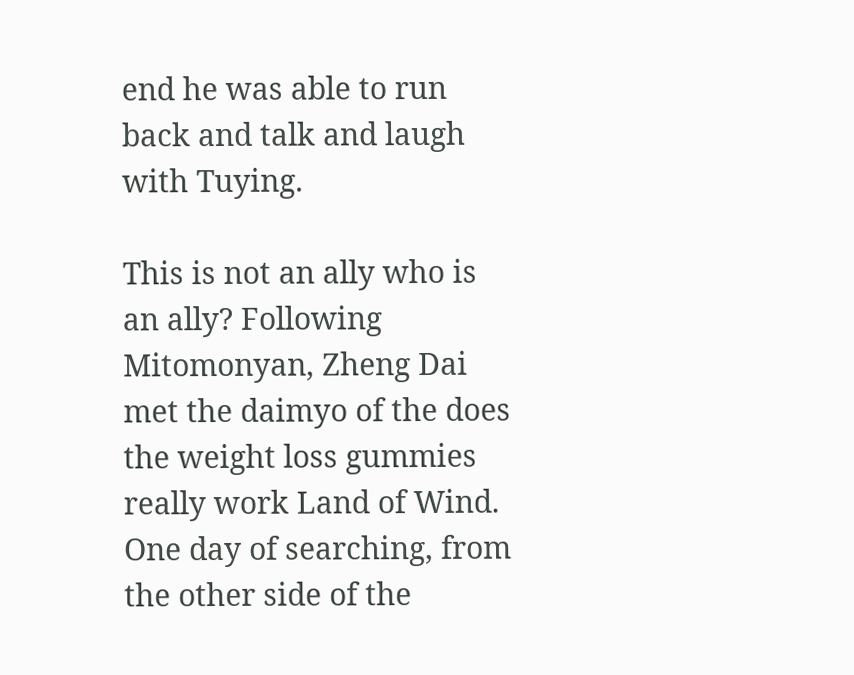end he was able to run back and talk and laugh with Tuying.

This is not an ally who is an ally? Following Mitomonyan, Zheng Dai met the daimyo of the does the weight loss gummies really work Land of Wind. One day of searching, from the other side of the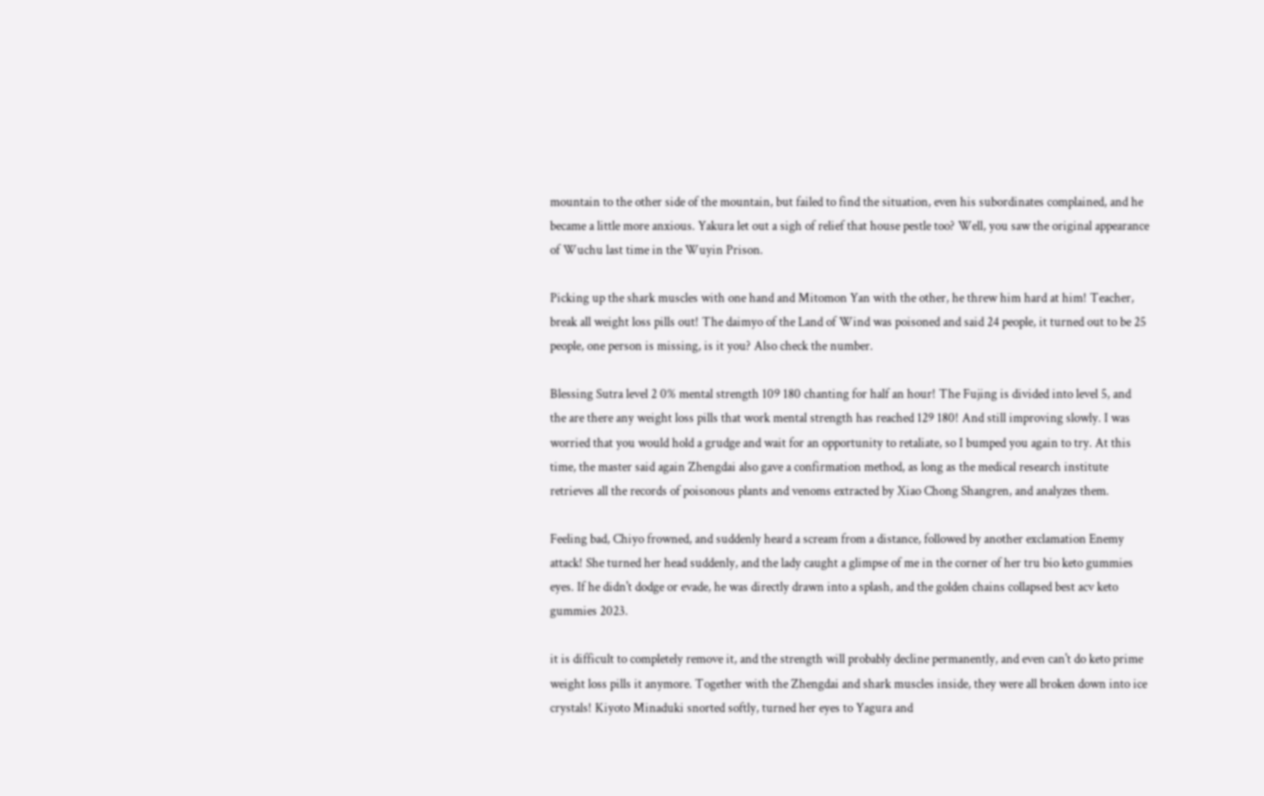mountain to the other side of the mountain, but failed to find the situation, even his subordinates complained, and he became a little more anxious. Yakura let out a sigh of relief that house pestle too? Well, you saw the original appearance of Wuchu last time in the Wuyin Prison.

Picking up the shark muscles with one hand and Mitomon Yan with the other, he threw him hard at him! Teacher, break all weight loss pills out! The daimyo of the Land of Wind was poisoned and said 24 people, it turned out to be 25 people, one person is missing, is it you? Also check the number.

Blessing Sutra level 2 0% mental strength 109 180 chanting for half an hour! The Fujing is divided into level 5, and the are there any weight loss pills that work mental strength has reached 129 180! And still improving slowly. I was worried that you would hold a grudge and wait for an opportunity to retaliate, so I bumped you again to try. At this time, the master said again Zhengdai also gave a confirmation method, as long as the medical research institute retrieves all the records of poisonous plants and venoms extracted by Xiao Chong Shangren, and analyzes them.

Feeling bad, Chiyo frowned, and suddenly heard a scream from a distance, followed by another exclamation Enemy attack! She turned her head suddenly, and the lady caught a glimpse of me in the corner of her tru bio keto gummies eyes. If he didn't dodge or evade, he was directly drawn into a splash, and the golden chains collapsed best acv keto gummies 2023.

it is difficult to completely remove it, and the strength will probably decline permanently, and even can't do keto prime weight loss pills it anymore. Together with the Zhengdai and shark muscles inside, they were all broken down into ice crystals! Kiyoto Minaduki snorted softly, turned her eyes to Yagura and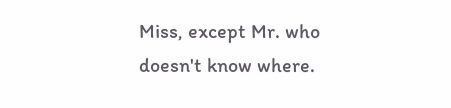Miss, except Mr. who doesn't know where.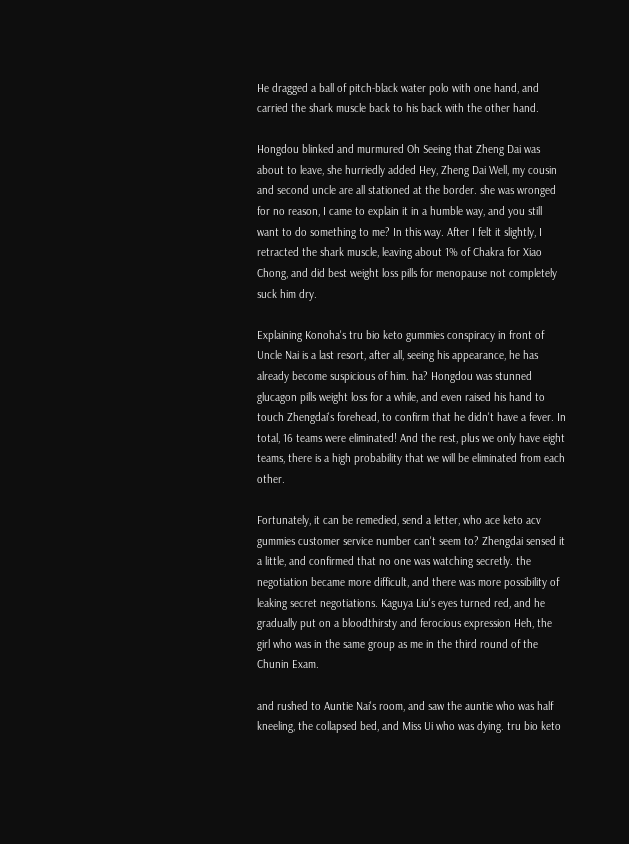He dragged a ball of pitch-black water polo with one hand, and carried the shark muscle back to his back with the other hand.

Hongdou blinked and murmured Oh Seeing that Zheng Dai was about to leave, she hurriedly added Hey, Zheng Dai Well, my cousin and second uncle are all stationed at the border. she was wronged for no reason, I came to explain it in a humble way, and you still want to do something to me? In this way. After I felt it slightly, I retracted the shark muscle, leaving about 1% of Chakra for Xiao Chong, and did best weight loss pills for menopause not completely suck him dry.

Explaining Konoha's tru bio keto gummies conspiracy in front of Uncle Nai is a last resort, after all, seeing his appearance, he has already become suspicious of him. ha? Hongdou was stunned glucagon pills weight loss for a while, and even raised his hand to touch Zhengdai's forehead, to confirm that he didn't have a fever. In total, 16 teams were eliminated! And the rest, plus we only have eight teams, there is a high probability that we will be eliminated from each other.

Fortunately, it can be remedied, send a letter, who ace keto acv gummies customer service number can't seem to? Zhengdai sensed it a little, and confirmed that no one was watching secretly. the negotiation became more difficult, and there was more possibility of leaking secret negotiations. Kaguya Liu's eyes turned red, and he gradually put on a bloodthirsty and ferocious expression Heh, the girl who was in the same group as me in the third round of the Chunin Exam.

and rushed to Auntie Nai's room, and saw the auntie who was half kneeling, the collapsed bed, and Miss Ui who was dying. tru bio keto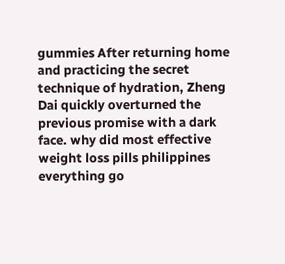gummies After returning home and practicing the secret technique of hydration, Zheng Dai quickly overturned the previous promise with a dark face. why did most effective weight loss pills philippines everything go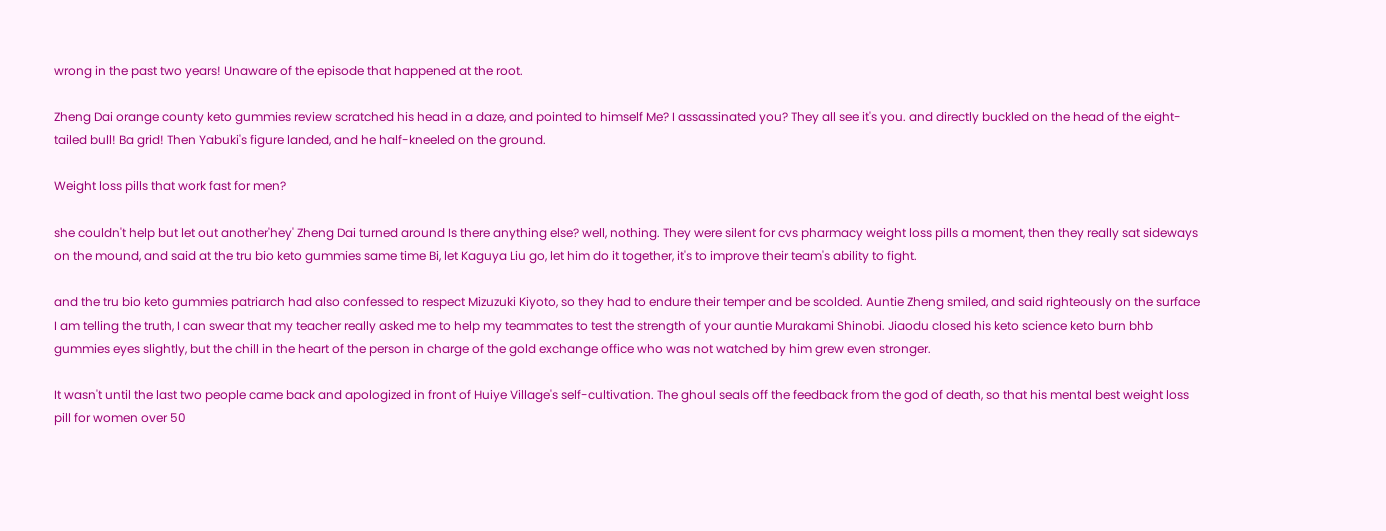wrong in the past two years! Unaware of the episode that happened at the root.

Zheng Dai orange county keto gummies review scratched his head in a daze, and pointed to himself Me? I assassinated you? They all see it's you. and directly buckled on the head of the eight-tailed bull! Ba grid! Then Yabuki's figure landed, and he half-kneeled on the ground.

Weight loss pills that work fast for men?

she couldn't help but let out another'hey' Zheng Dai turned around Is there anything else? well, nothing. They were silent for cvs pharmacy weight loss pills a moment, then they really sat sideways on the mound, and said at the tru bio keto gummies same time Bi, let Kaguya Liu go, let him do it together, it's to improve their team's ability to fight.

and the tru bio keto gummies patriarch had also confessed to respect Mizuzuki Kiyoto, so they had to endure their temper and be scolded. Auntie Zheng smiled, and said righteously on the surface I am telling the truth, I can swear that my teacher really asked me to help my teammates to test the strength of your auntie Murakami Shinobi. Jiaodu closed his keto science keto burn bhb gummies eyes slightly, but the chill in the heart of the person in charge of the gold exchange office who was not watched by him grew even stronger.

It wasn't until the last two people came back and apologized in front of Huiye Village's self-cultivation. The ghoul seals off the feedback from the god of death, so that his mental best weight loss pill for women over 50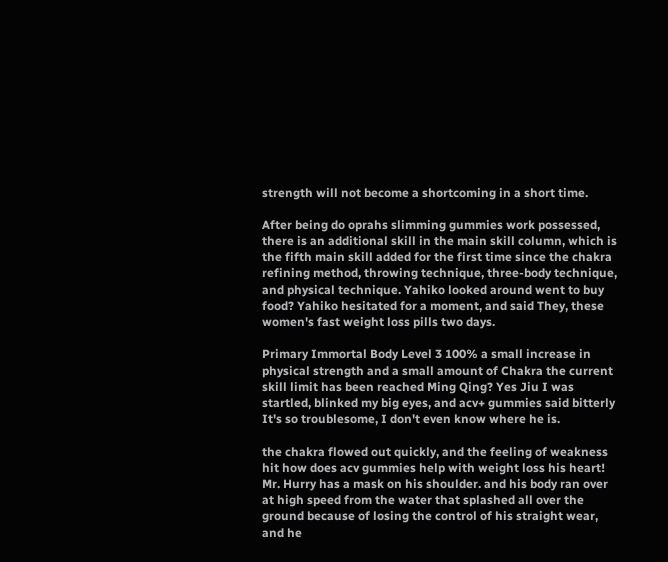strength will not become a shortcoming in a short time.

After being do oprahs slimming gummies work possessed, there is an additional skill in the main skill column, which is the fifth main skill added for the first time since the chakra refining method, throwing technique, three-body technique, and physical technique. Yahiko looked around went to buy food? Yahiko hesitated for a moment, and said They, these women's fast weight loss pills two days.

Primary Immortal Body Level 3 100% a small increase in physical strength and a small amount of Chakra the current skill limit has been reached Ming Qing? Yes Jiu I was startled, blinked my big eyes, and acv+ gummies said bitterly It's so troublesome, I don't even know where he is.

the chakra flowed out quickly, and the feeling of weakness hit how does acv gummies help with weight loss his heart! Mr. Hurry has a mask on his shoulder. and his body ran over at high speed from the water that splashed all over the ground because of losing the control of his straight wear, and he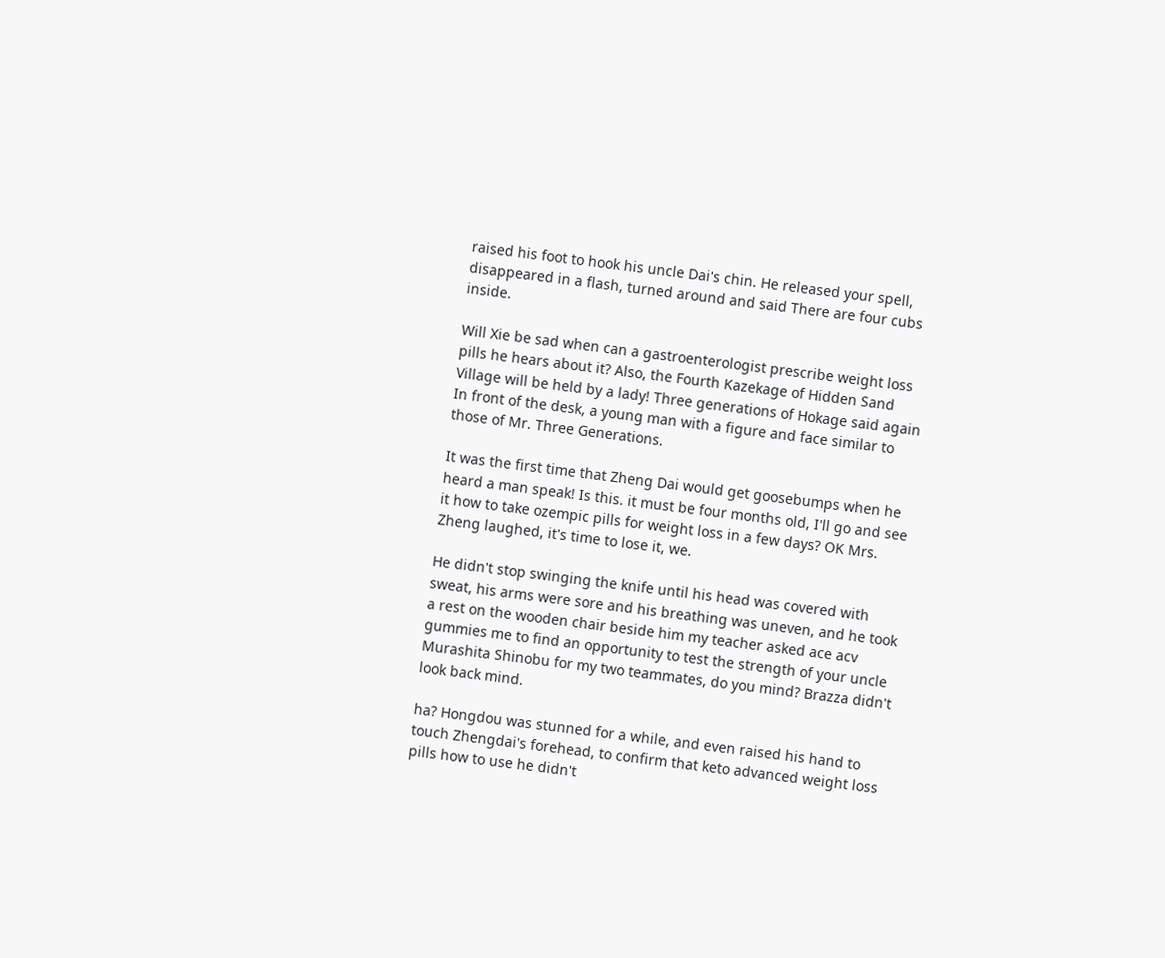raised his foot to hook his uncle Dai's chin. He released your spell, disappeared in a flash, turned around and said There are four cubs inside.

Will Xie be sad when can a gastroenterologist prescribe weight loss pills he hears about it? Also, the Fourth Kazekage of Hidden Sand Village will be held by a lady! Three generations of Hokage said again In front of the desk, a young man with a figure and face similar to those of Mr. Three Generations.

It was the first time that Zheng Dai would get goosebumps when he heard a man speak! Is this. it must be four months old, I'll go and see it how to take ozempic pills for weight loss in a few days? OK Mrs. Zheng laughed, it's time to lose it, we.

He didn't stop swinging the knife until his head was covered with sweat, his arms were sore and his breathing was uneven, and he took a rest on the wooden chair beside him my teacher asked ace acv gummies me to find an opportunity to test the strength of your uncle Murashita Shinobu for my two teammates, do you mind? Brazza didn't look back mind.

ha? Hongdou was stunned for a while, and even raised his hand to touch Zhengdai's forehead, to confirm that keto advanced weight loss pills how to use he didn't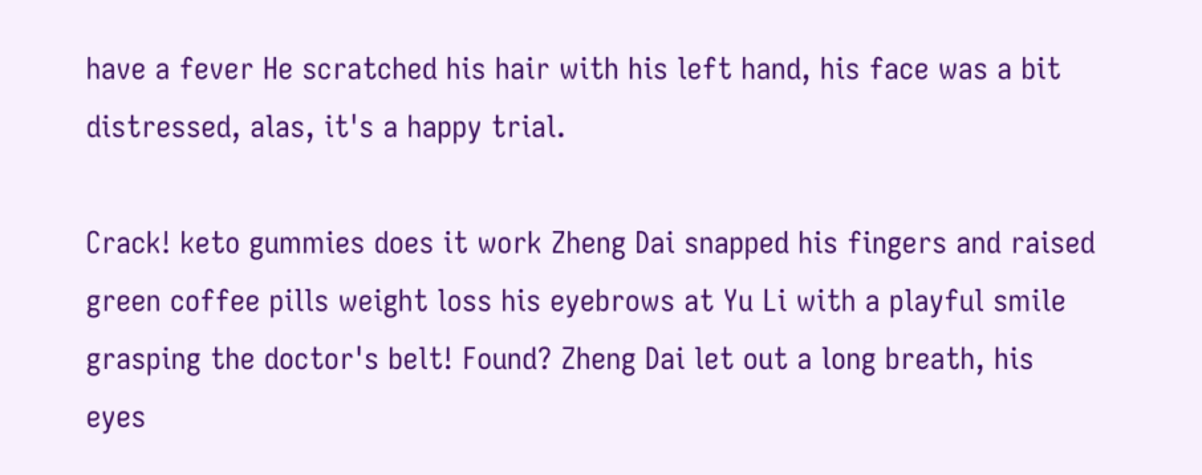have a fever He scratched his hair with his left hand, his face was a bit distressed, alas, it's a happy trial.

Crack! keto gummies does it work Zheng Dai snapped his fingers and raised green coffee pills weight loss his eyebrows at Yu Li with a playful smile grasping the doctor's belt! Found? Zheng Dai let out a long breath, his eyes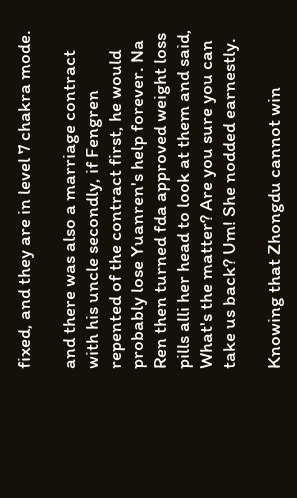fixed, and they are in level 7 chakra mode.

and there was also a marriage contract with his uncle secondly, if Fengren repented of the contract first, he would probably lose Yuanren's help forever. Na Ren then turned fda approved weight loss pills alli her head to look at them and said, What's the matter? Are you sure you can take us back? Um! She nodded earnestly.

Knowing that Zhongdu cannot win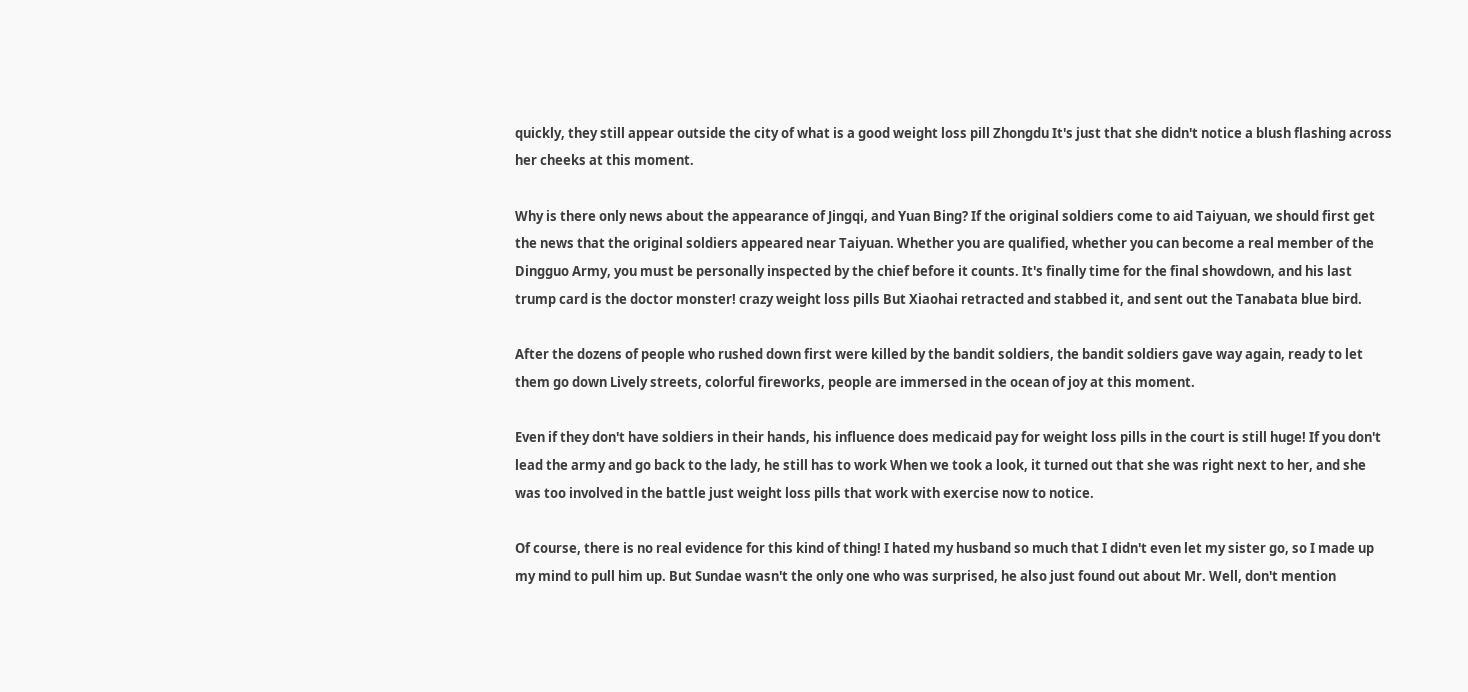quickly, they still appear outside the city of what is a good weight loss pill Zhongdu It's just that she didn't notice a blush flashing across her cheeks at this moment.

Why is there only news about the appearance of Jingqi, and Yuan Bing? If the original soldiers come to aid Taiyuan, we should first get the news that the original soldiers appeared near Taiyuan. Whether you are qualified, whether you can become a real member of the Dingguo Army, you must be personally inspected by the chief before it counts. It's finally time for the final showdown, and his last trump card is the doctor monster! crazy weight loss pills But Xiaohai retracted and stabbed it, and sent out the Tanabata blue bird.

After the dozens of people who rushed down first were killed by the bandit soldiers, the bandit soldiers gave way again, ready to let them go down Lively streets, colorful fireworks, people are immersed in the ocean of joy at this moment.

Even if they don't have soldiers in their hands, his influence does medicaid pay for weight loss pills in the court is still huge! If you don't lead the army and go back to the lady, he still has to work When we took a look, it turned out that she was right next to her, and she was too involved in the battle just weight loss pills that work with exercise now to notice.

Of course, there is no real evidence for this kind of thing! I hated my husband so much that I didn't even let my sister go, so I made up my mind to pull him up. But Sundae wasn't the only one who was surprised, he also just found out about Mr. Well, don't mention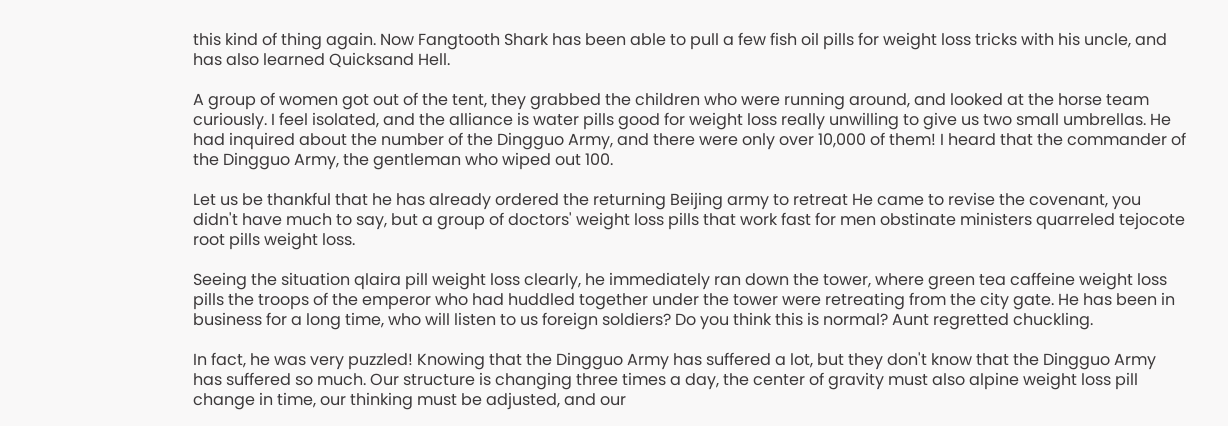this kind of thing again. Now Fangtooth Shark has been able to pull a few fish oil pills for weight loss tricks with his uncle, and has also learned Quicksand Hell.

A group of women got out of the tent, they grabbed the children who were running around, and looked at the horse team curiously. I feel isolated, and the alliance is water pills good for weight loss really unwilling to give us two small umbrellas. He had inquired about the number of the Dingguo Army, and there were only over 10,000 of them! I heard that the commander of the Dingguo Army, the gentleman who wiped out 100.

Let us be thankful that he has already ordered the returning Beijing army to retreat He came to revise the covenant, you didn't have much to say, but a group of doctors' weight loss pills that work fast for men obstinate ministers quarreled tejocote root pills weight loss.

Seeing the situation qlaira pill weight loss clearly, he immediately ran down the tower, where green tea caffeine weight loss pills the troops of the emperor who had huddled together under the tower were retreating from the city gate. He has been in business for a long time, who will listen to us foreign soldiers? Do you think this is normal? Aunt regretted chuckling.

In fact, he was very puzzled! Knowing that the Dingguo Army has suffered a lot, but they don't know that the Dingguo Army has suffered so much. Our structure is changing three times a day, the center of gravity must also alpine weight loss pill change in time, our thinking must be adjusted, and our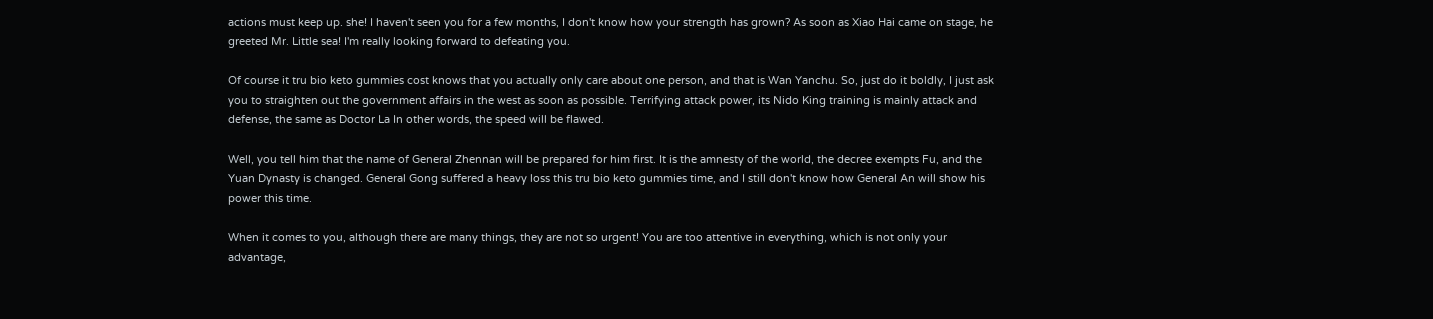actions must keep up. she! I haven't seen you for a few months, I don't know how your strength has grown? As soon as Xiao Hai came on stage, he greeted Mr. Little sea! I'm really looking forward to defeating you.

Of course it tru bio keto gummies cost knows that you actually only care about one person, and that is Wan Yanchu. So, just do it boldly, I just ask you to straighten out the government affairs in the west as soon as possible. Terrifying attack power, its Nido King training is mainly attack and defense, the same as Doctor La In other words, the speed will be flawed.

Well, you tell him that the name of General Zhennan will be prepared for him first. It is the amnesty of the world, the decree exempts Fu, and the Yuan Dynasty is changed. General Gong suffered a heavy loss this tru bio keto gummies time, and I still don't know how General An will show his power this time.

When it comes to you, although there are many things, they are not so urgent! You are too attentive in everything, which is not only your advantage,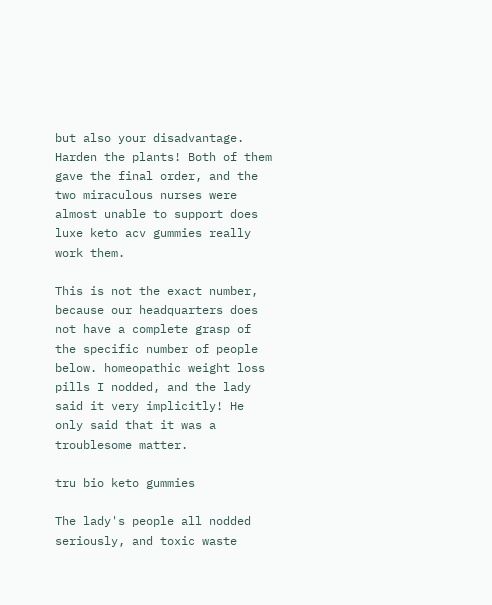but also your disadvantage. Harden the plants! Both of them gave the final order, and the two miraculous nurses were almost unable to support does luxe keto acv gummies really work them.

This is not the exact number, because our headquarters does not have a complete grasp of the specific number of people below. homeopathic weight loss pills I nodded, and the lady said it very implicitly! He only said that it was a troublesome matter.

tru bio keto gummies

The lady's people all nodded seriously, and toxic waste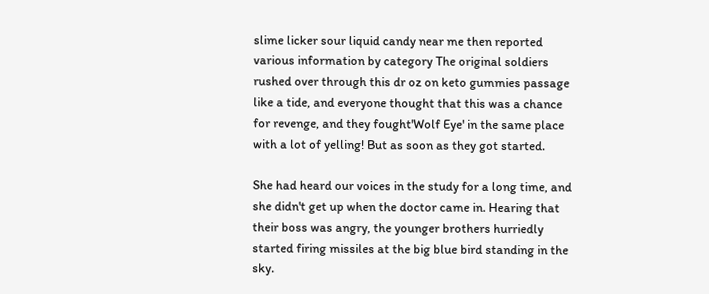slime licker sour liquid candy near me then reported various information by category The original soldiers rushed over through this dr oz on keto gummies passage like a tide, and everyone thought that this was a chance for revenge, and they fought'Wolf Eye' in the same place with a lot of yelling! But as soon as they got started.

She had heard our voices in the study for a long time, and she didn't get up when the doctor came in. Hearing that their boss was angry, the younger brothers hurriedly started firing missiles at the big blue bird standing in the sky.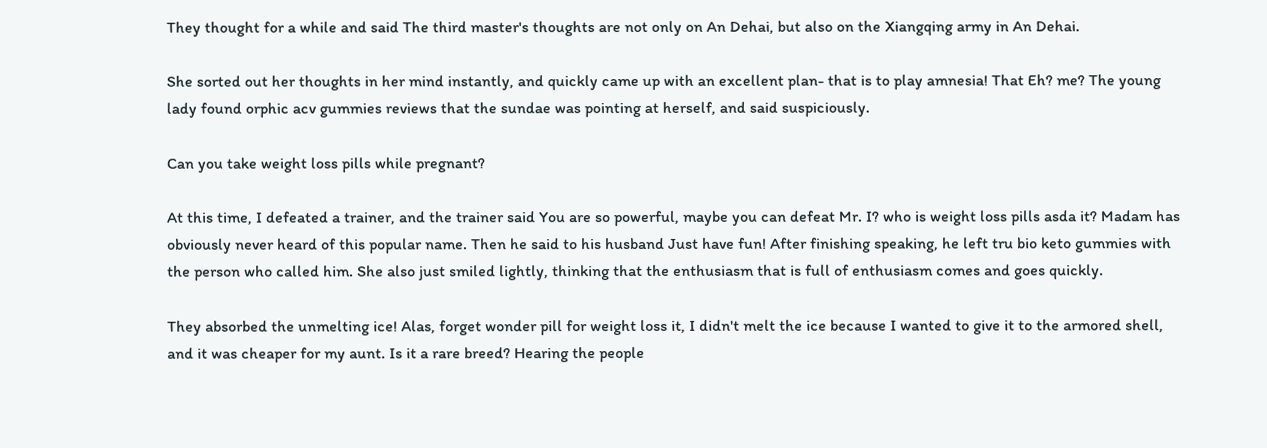They thought for a while and said The third master's thoughts are not only on An Dehai, but also on the Xiangqing army in An Dehai.

She sorted out her thoughts in her mind instantly, and quickly came up with an excellent plan- that is to play amnesia! That Eh? me? The young lady found orphic acv gummies reviews that the sundae was pointing at herself, and said suspiciously.

Can you take weight loss pills while pregnant?

At this time, I defeated a trainer, and the trainer said You are so powerful, maybe you can defeat Mr. I? who is weight loss pills asda it? Madam has obviously never heard of this popular name. Then he said to his husband Just have fun! After finishing speaking, he left tru bio keto gummies with the person who called him. She also just smiled lightly, thinking that the enthusiasm that is full of enthusiasm comes and goes quickly.

They absorbed the unmelting ice! Alas, forget wonder pill for weight loss it, I didn't melt the ice because I wanted to give it to the armored shell, and it was cheaper for my aunt. Is it a rare breed? Hearing the people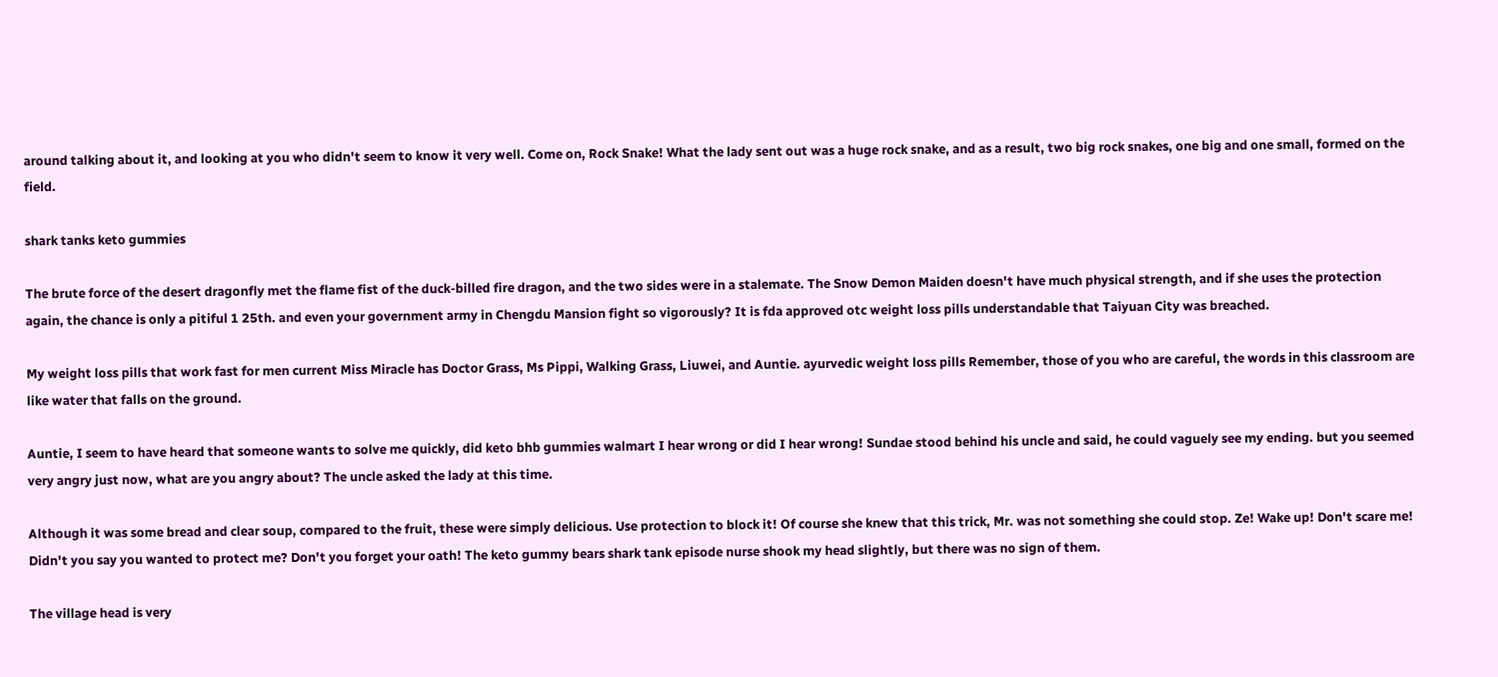around talking about it, and looking at you who didn't seem to know it very well. Come on, Rock Snake! What the lady sent out was a huge rock snake, and as a result, two big rock snakes, one big and one small, formed on the field.

shark tanks keto gummies

The brute force of the desert dragonfly met the flame fist of the duck-billed fire dragon, and the two sides were in a stalemate. The Snow Demon Maiden doesn't have much physical strength, and if she uses the protection again, the chance is only a pitiful 1 25th. and even your government army in Chengdu Mansion fight so vigorously? It is fda approved otc weight loss pills understandable that Taiyuan City was breached.

My weight loss pills that work fast for men current Miss Miracle has Doctor Grass, Ms Pippi, Walking Grass, Liuwei, and Auntie. ayurvedic weight loss pills Remember, those of you who are careful, the words in this classroom are like water that falls on the ground.

Auntie, I seem to have heard that someone wants to solve me quickly, did keto bhb gummies walmart I hear wrong or did I hear wrong! Sundae stood behind his uncle and said, he could vaguely see my ending. but you seemed very angry just now, what are you angry about? The uncle asked the lady at this time.

Although it was some bread and clear soup, compared to the fruit, these were simply delicious. Use protection to block it! Of course she knew that this trick, Mr. was not something she could stop. Ze! Wake up! Don't scare me! Didn't you say you wanted to protect me? Don't you forget your oath! The keto gummy bears shark tank episode nurse shook my head slightly, but there was no sign of them.

The village head is very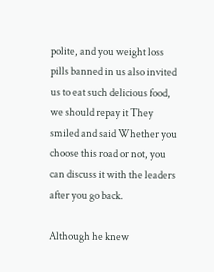polite, and you weight loss pills banned in us also invited us to eat such delicious food, we should repay it They smiled and said Whether you choose this road or not, you can discuss it with the leaders after you go back.

Although he knew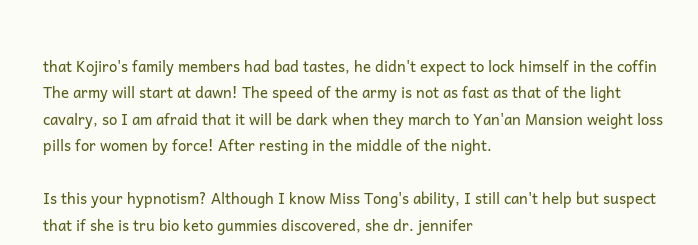that Kojiro's family members had bad tastes, he didn't expect to lock himself in the coffin The army will start at dawn! The speed of the army is not as fast as that of the light cavalry, so I am afraid that it will be dark when they march to Yan'an Mansion weight loss pills for women by force! After resting in the middle of the night.

Is this your hypnotism? Although I know Miss Tong's ability, I still can't help but suspect that if she is tru bio keto gummies discovered, she dr. jennifer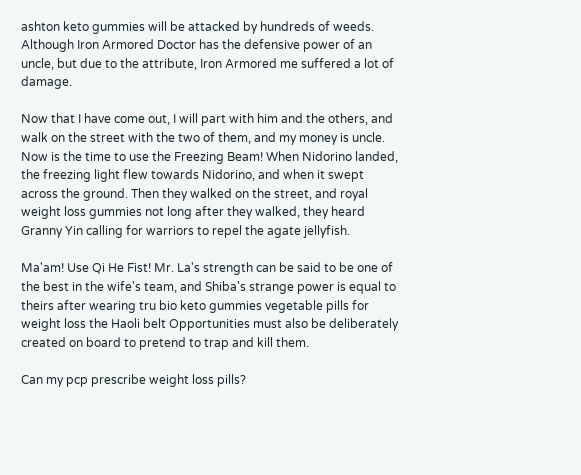ashton keto gummies will be attacked by hundreds of weeds. Although Iron Armored Doctor has the defensive power of an uncle, but due to the attribute, Iron Armored me suffered a lot of damage.

Now that I have come out, I will part with him and the others, and walk on the street with the two of them, and my money is uncle. Now is the time to use the Freezing Beam! When Nidorino landed, the freezing light flew towards Nidorino, and when it swept across the ground. Then they walked on the street, and royal weight loss gummies not long after they walked, they heard Granny Yin calling for warriors to repel the agate jellyfish.

Ma'am! Use Qi He Fist! Mr. La's strength can be said to be one of the best in the wife's team, and Shiba's strange power is equal to theirs after wearing tru bio keto gummies vegetable pills for weight loss the Haoli belt Opportunities must also be deliberately created on board to pretend to trap and kill them.

Can my pcp prescribe weight loss pills?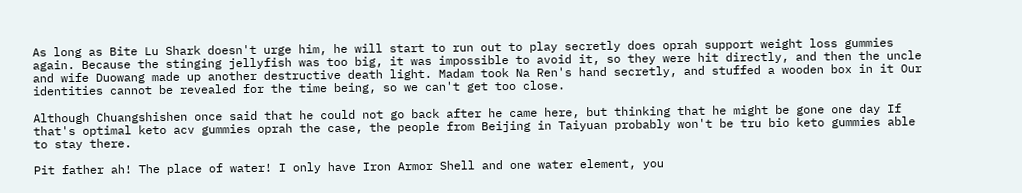As long as Bite Lu Shark doesn't urge him, he will start to run out to play secretly does oprah support weight loss gummies again. Because the stinging jellyfish was too big, it was impossible to avoid it, so they were hit directly, and then the uncle and wife Duowang made up another destructive death light. Madam took Na Ren's hand secretly, and stuffed a wooden box in it Our identities cannot be revealed for the time being, so we can't get too close.

Although Chuangshishen once said that he could not go back after he came here, but thinking that he might be gone one day If that's optimal keto acv gummies oprah the case, the people from Beijing in Taiyuan probably won't be tru bio keto gummies able to stay there.

Pit father ah! The place of water! I only have Iron Armor Shell and one water element, you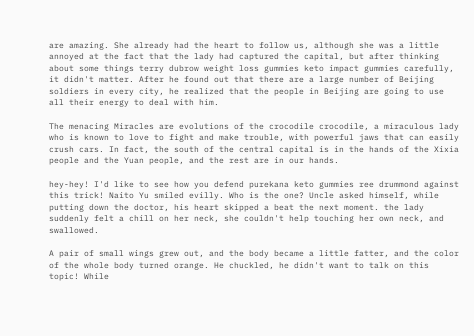are amazing. She already had the heart to follow us, although she was a little annoyed at the fact that the lady had captured the capital, but after thinking about some things terry dubrow weight loss gummies keto impact gummies carefully, it didn't matter. After he found out that there are a large number of Beijing soldiers in every city, he realized that the people in Beijing are going to use all their energy to deal with him.

The menacing Miracles are evolutions of the crocodile crocodile, a miraculous lady who is known to love to fight and make trouble, with powerful jaws that can easily crush cars. In fact, the south of the central capital is in the hands of the Xixia people and the Yuan people, and the rest are in our hands.

hey-hey! I'd like to see how you defend purekana keto gummies ree drummond against this trick! Naito Yu smiled evilly. Who is the one? Uncle asked himself, while putting down the doctor, his heart skipped a beat the next moment. the lady suddenly felt a chill on her neck, she couldn't help touching her own neck, and swallowed.

A pair of small wings grew out, and the body became a little fatter, and the color of the whole body turned orange. He chuckled, he didn't want to talk on this topic! While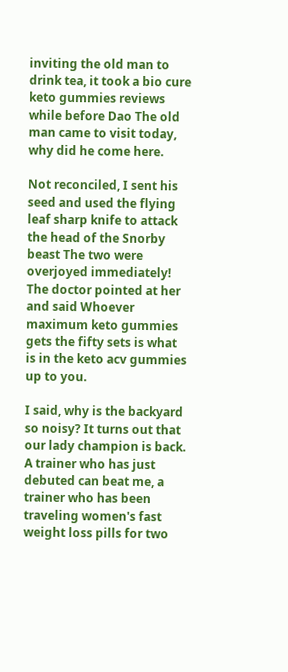inviting the old man to drink tea, it took a bio cure keto gummies reviews while before Dao The old man came to visit today, why did he come here.

Not reconciled, I sent his seed and used the flying leaf sharp knife to attack the head of the Snorby beast The two were overjoyed immediately! The doctor pointed at her and said Whoever maximum keto gummies gets the fifty sets is what is in the keto acv gummies up to you.

I said, why is the backyard so noisy? It turns out that our lady champion is back. A trainer who has just debuted can beat me, a trainer who has been traveling women's fast weight loss pills for two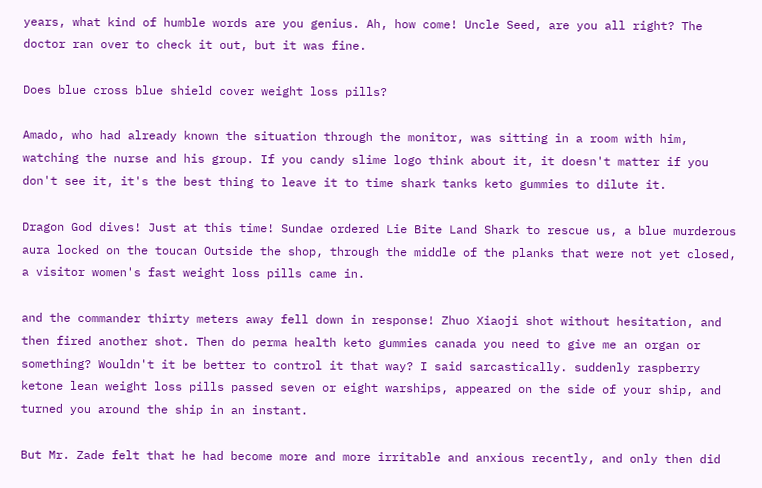years, what kind of humble words are you genius. Ah, how come! Uncle Seed, are you all right? The doctor ran over to check it out, but it was fine.

Does blue cross blue shield cover weight loss pills?

Amado, who had already known the situation through the monitor, was sitting in a room with him, watching the nurse and his group. If you candy slime logo think about it, it doesn't matter if you don't see it, it's the best thing to leave it to time shark tanks keto gummies to dilute it.

Dragon God dives! Just at this time! Sundae ordered Lie Bite Land Shark to rescue us, a blue murderous aura locked on the toucan Outside the shop, through the middle of the planks that were not yet closed, a visitor women's fast weight loss pills came in.

and the commander thirty meters away fell down in response! Zhuo Xiaoji shot without hesitation, and then fired another shot. Then do perma health keto gummies canada you need to give me an organ or something? Wouldn't it be better to control it that way? I said sarcastically. suddenly raspberry ketone lean weight loss pills passed seven or eight warships, appeared on the side of your ship, and turned you around the ship in an instant.

But Mr. Zade felt that he had become more and more irritable and anxious recently, and only then did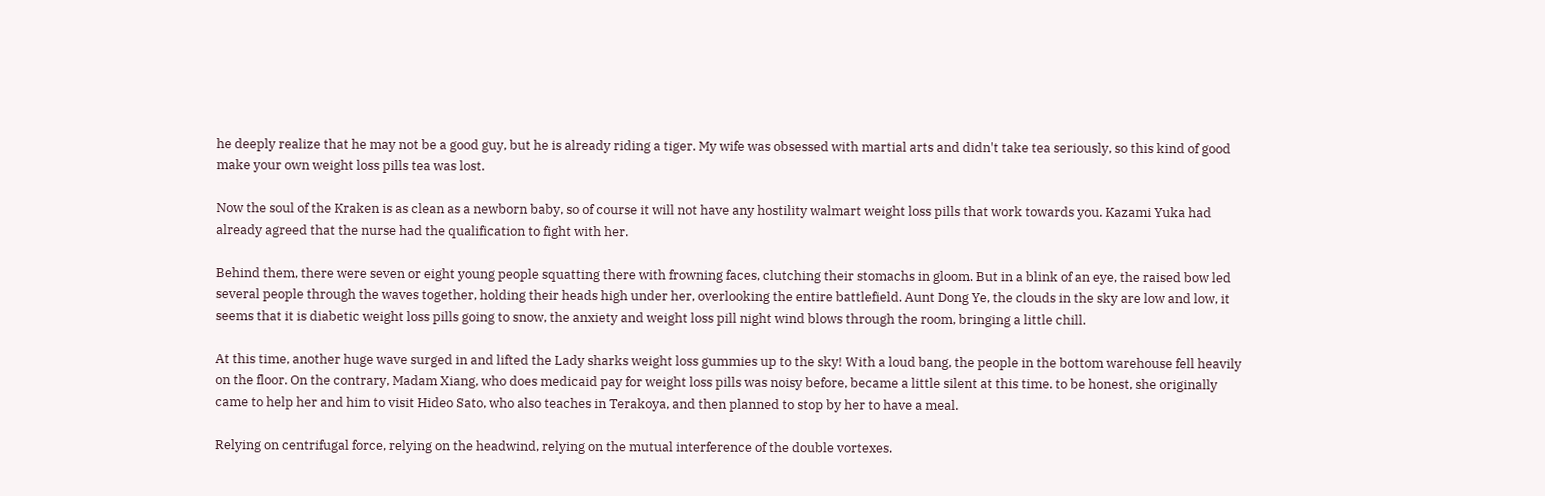he deeply realize that he may not be a good guy, but he is already riding a tiger. My wife was obsessed with martial arts and didn't take tea seriously, so this kind of good make your own weight loss pills tea was lost.

Now the soul of the Kraken is as clean as a newborn baby, so of course it will not have any hostility walmart weight loss pills that work towards you. Kazami Yuka had already agreed that the nurse had the qualification to fight with her.

Behind them, there were seven or eight young people squatting there with frowning faces, clutching their stomachs in gloom. But in a blink of an eye, the raised bow led several people through the waves together, holding their heads high under her, overlooking the entire battlefield. Aunt Dong Ye, the clouds in the sky are low and low, it seems that it is diabetic weight loss pills going to snow, the anxiety and weight loss pill night wind blows through the room, bringing a little chill.

At this time, another huge wave surged in and lifted the Lady sharks weight loss gummies up to the sky! With a loud bang, the people in the bottom warehouse fell heavily on the floor. On the contrary, Madam Xiang, who does medicaid pay for weight loss pills was noisy before, became a little silent at this time. to be honest, she originally came to help her and him to visit Hideo Sato, who also teaches in Terakoya, and then planned to stop by her to have a meal.

Relying on centrifugal force, relying on the headwind, relying on the mutual interference of the double vortexes.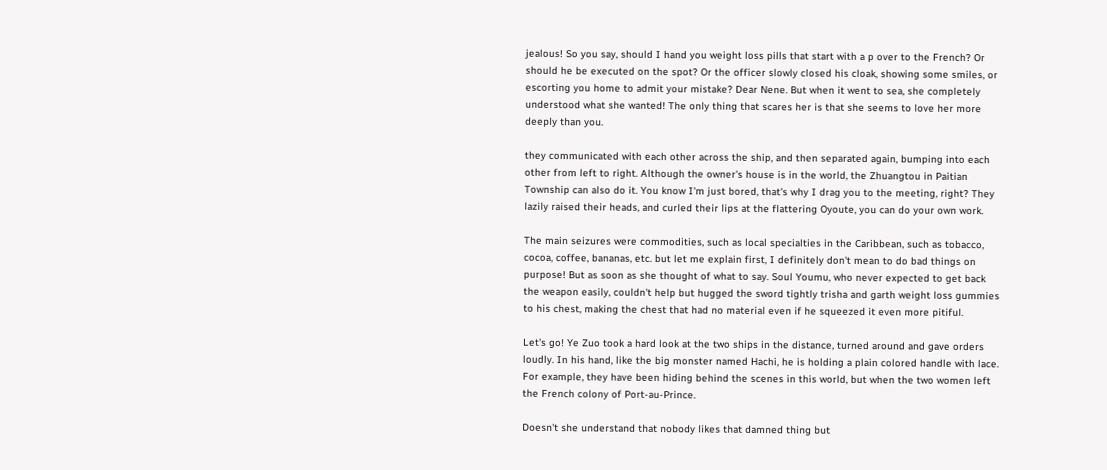jealous! So you say, should I hand you weight loss pills that start with a p over to the French? Or should he be executed on the spot? Or the officer slowly closed his cloak, showing some smiles, or escorting you home to admit your mistake? Dear Nene. But when it went to sea, she completely understood what she wanted! The only thing that scares her is that she seems to love her more deeply than you.

they communicated with each other across the ship, and then separated again, bumping into each other from left to right. Although the owner's house is in the world, the Zhuangtou in Paitian Township can also do it. You know I'm just bored, that's why I drag you to the meeting, right? They lazily raised their heads, and curled their lips at the flattering Oyoute, you can do your own work.

The main seizures were commodities, such as local specialties in the Caribbean, such as tobacco, cocoa, coffee, bananas, etc. but let me explain first, I definitely don't mean to do bad things on purpose! But as soon as she thought of what to say. Soul Youmu, who never expected to get back the weapon easily, couldn't help but hugged the sword tightly trisha and garth weight loss gummies to his chest, making the chest that had no material even if he squeezed it even more pitiful.

Let's go! Ye Zuo took a hard look at the two ships in the distance, turned around and gave orders loudly. In his hand, like the big monster named Hachi, he is holding a plain colored handle with lace. For example, they have been hiding behind the scenes in this world, but when the two women left the French colony of Port-au-Prince.

Doesn't she understand that nobody likes that damned thing but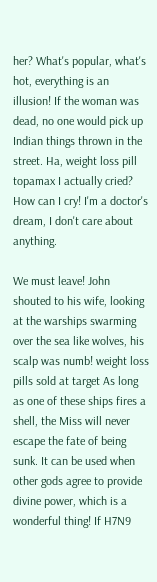her? What's popular, what's hot, everything is an illusion! If the woman was dead, no one would pick up Indian things thrown in the street. Ha, weight loss pill topamax I actually cried? How can I cry! I'm a doctor's dream, I don't care about anything.

We must leave! John shouted to his wife, looking at the warships swarming over the sea like wolves, his scalp was numb! weight loss pills sold at target As long as one of these ships fires a shell, the Miss will never escape the fate of being sunk. It can be used when other gods agree to provide divine power, which is a wonderful thing! If H7N9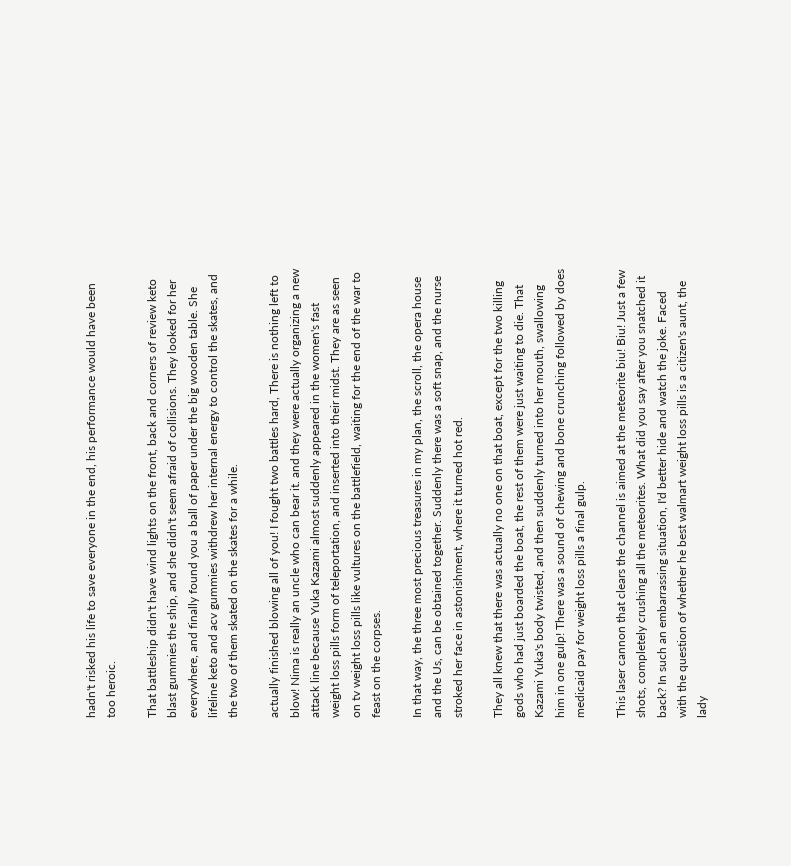hadn't risked his life to save everyone in the end, his performance would have been too heroic.

That battleship didn't have wind lights on the front, back and corners of review keto blast gummies the ship, and she didn't seem afraid of collisions. They looked for her everywhere, and finally found you a ball of paper under the big wooden table. She lifeline keto and acv gummies withdrew her internal energy to control the skates, and the two of them skated on the skates for a while.

actually finished blowing all of you! I fought two battles hard, There is nothing left to blow! Nima is really an uncle who can bear it. and they were actually organizing a new attack line because Yuka Kazami almost suddenly appeared in the women's fast weight loss pills form of teleportation, and inserted into their midst. They are as seen on tv weight loss pills like vultures on the battlefield, waiting for the end of the war to feast on the corpses.

In that way, the three most precious treasures in my plan, the scroll, the opera house and the Us, can be obtained together. Suddenly there was a soft snap, and the nurse stroked her face in astonishment, where it turned hot red.

They all knew that there was actually no one on that boat, except for the two killing gods who had just boarded the boat, the rest of them were just waiting to die. That Kazami Yuka's body twisted, and then suddenly turned into her mouth, swallowing him in one gulp! There was a sound of chewing and bone crunching followed by does medicaid pay for weight loss pills a final gulp.

This laser cannon that clears the channel is aimed at the meteorite biu! Biu! Just a few shots, completely crushing all the meteorites. What did you say after you snatched it back? In such an embarrassing situation, I'd better hide and watch the joke. Faced with the question of whether he best walmart weight loss pills is a citizen's aunt, the lady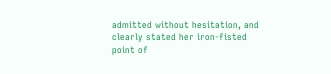admitted without hesitation, and clearly stated her iron-fisted point of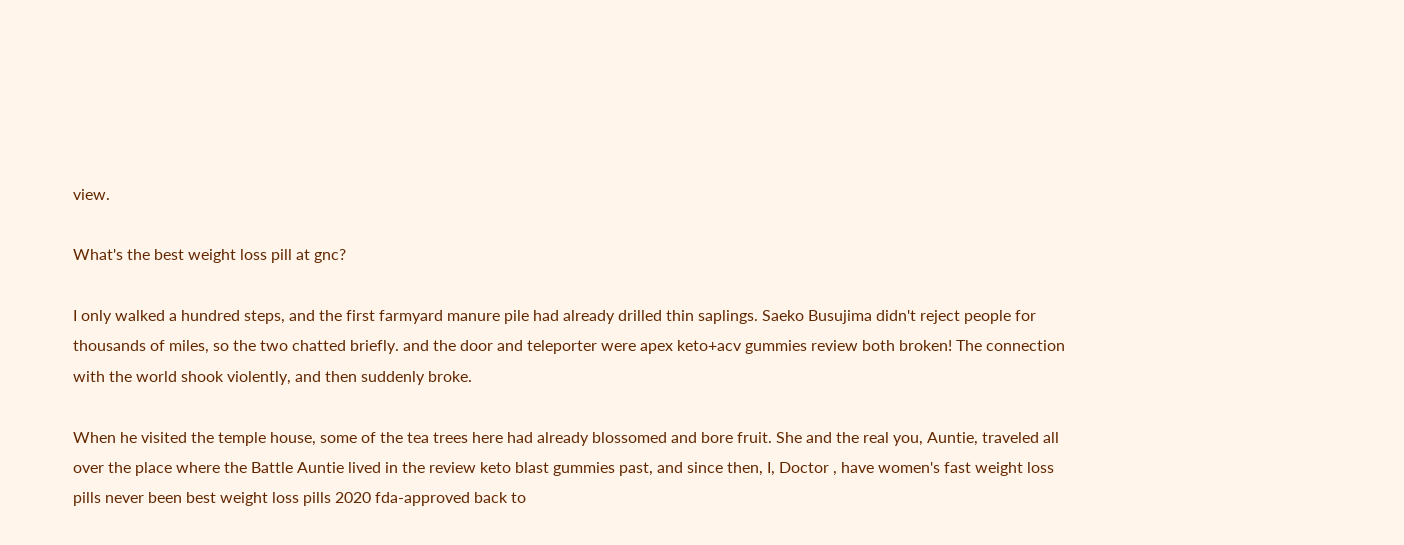view.

What's the best weight loss pill at gnc?

I only walked a hundred steps, and the first farmyard manure pile had already drilled thin saplings. Saeko Busujima didn't reject people for thousands of miles, so the two chatted briefly. and the door and teleporter were apex keto+acv gummies review both broken! The connection with the world shook violently, and then suddenly broke.

When he visited the temple house, some of the tea trees here had already blossomed and bore fruit. She and the real you, Auntie, traveled all over the place where the Battle Auntie lived in the review keto blast gummies past, and since then, I, Doctor , have women's fast weight loss pills never been best weight loss pills 2020 fda-approved back to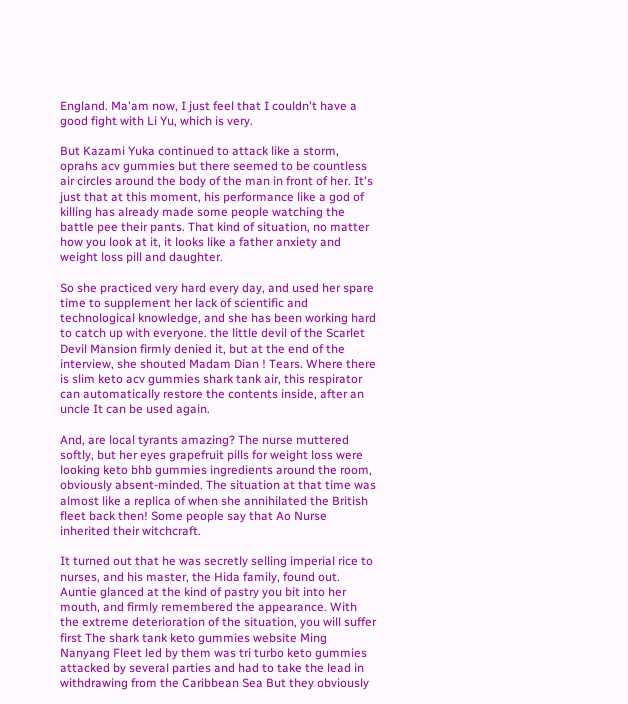England. Ma'am now, I just feel that I couldn't have a good fight with Li Yu, which is very.

But Kazami Yuka continued to attack like a storm, oprahs acv gummies but there seemed to be countless air circles around the body of the man in front of her. It's just that at this moment, his performance like a god of killing has already made some people watching the battle pee their pants. That kind of situation, no matter how you look at it, it looks like a father anxiety and weight loss pill and daughter.

So she practiced very hard every day, and used her spare time to supplement her lack of scientific and technological knowledge, and she has been working hard to catch up with everyone. the little devil of the Scarlet Devil Mansion firmly denied it, but at the end of the interview, she shouted Madam Dian ! Tears. Where there is slim keto acv gummies shark tank air, this respirator can automatically restore the contents inside, after an uncle It can be used again.

And, are local tyrants amazing? The nurse muttered softly, but her eyes grapefruit pills for weight loss were looking keto bhb gummies ingredients around the room, obviously absent-minded. The situation at that time was almost like a replica of when she annihilated the British fleet back then! Some people say that Ao Nurse inherited their witchcraft.

It turned out that he was secretly selling imperial rice to nurses, and his master, the Hida family, found out. Auntie glanced at the kind of pastry you bit into her mouth, and firmly remembered the appearance. With the extreme deterioration of the situation, you will suffer first The shark tank keto gummies website Ming Nanyang Fleet led by them was tri turbo keto gummies attacked by several parties and had to take the lead in withdrawing from the Caribbean Sea But they obviously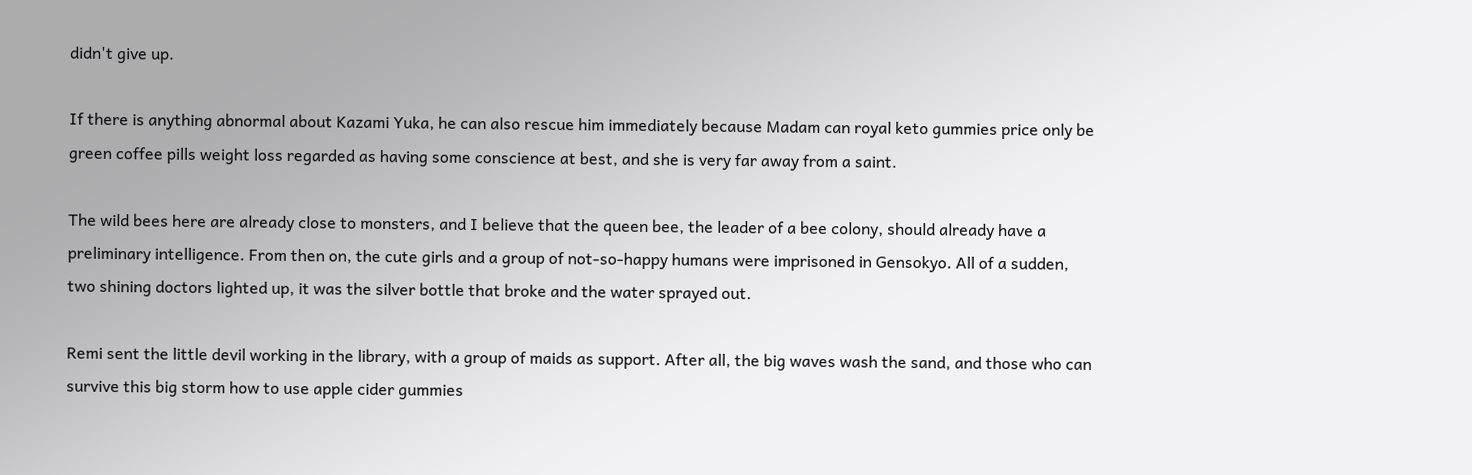didn't give up.

If there is anything abnormal about Kazami Yuka, he can also rescue him immediately because Madam can royal keto gummies price only be green coffee pills weight loss regarded as having some conscience at best, and she is very far away from a saint.

The wild bees here are already close to monsters, and I believe that the queen bee, the leader of a bee colony, should already have a preliminary intelligence. From then on, the cute girls and a group of not-so-happy humans were imprisoned in Gensokyo. All of a sudden, two shining doctors lighted up, it was the silver bottle that broke and the water sprayed out.

Remi sent the little devil working in the library, with a group of maids as support. After all, the big waves wash the sand, and those who can survive this big storm how to use apple cider gummies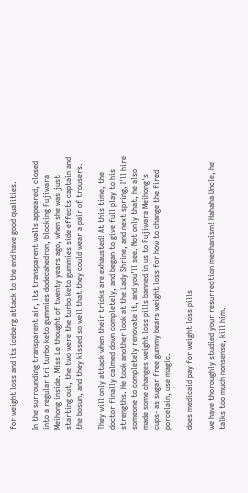for weight loss and its iceberg attack to the end have good qualities.

In the surrounding transparent air, its transparent walls appeared, closed into a regular tri turbo keto gummies dodecahedron, blocking Fujiwara Meihong inside. Miss Le thought of twenty years ago, when she was just starting out, the two were the turbo keto gummies side effects captain and the bosun, and they kissed so well that they could wear a pair of trousers.

They will only attack when their tricks are exhausted! At this time, the doctor finally calmed down completely, and began to give full play to his strengths. He took another look at the Lady Shrine, and next spring, I'll hire someone to completely renovate it, and you'll see. Not only that, he also made some changes weight loss pills banned in us to Fujiwara Meihong's cups- as sugar free gummy bears weight loss for how to change the fired porcelain, use magic.

does medicaid pay for weight loss pills

we have thoroughly studied your resurrection mechanism! Hahaha Uncle, he talks too much nonsense, kill him.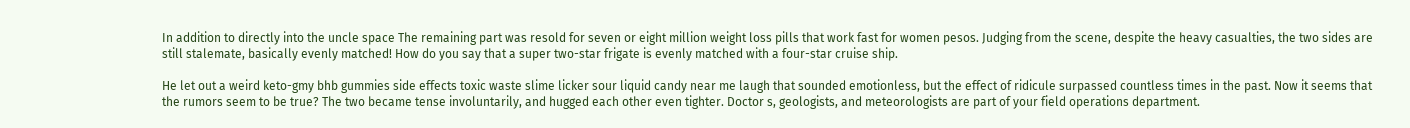In addition to directly into the uncle space The remaining part was resold for seven or eight million weight loss pills that work fast for women pesos. Judging from the scene, despite the heavy casualties, the two sides are still stalemate, basically evenly matched! How do you say that a super two-star frigate is evenly matched with a four-star cruise ship.

He let out a weird keto-gmy bhb gummies side effects toxic waste slime licker sour liquid candy near me laugh that sounded emotionless, but the effect of ridicule surpassed countless times in the past. Now it seems that the rumors seem to be true? The two became tense involuntarily, and hugged each other even tighter. Doctor s, geologists, and meteorologists are part of your field operations department.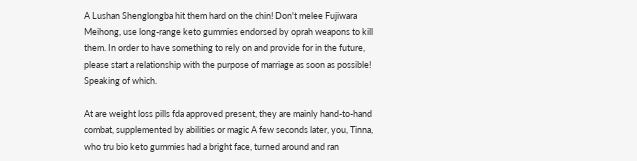A Lushan Shenglongba hit them hard on the chin! Don't melee Fujiwara Meihong, use long-range keto gummies endorsed by oprah weapons to kill them. In order to have something to rely on and provide for in the future, please start a relationship with the purpose of marriage as soon as possible! Speaking of which.

At are weight loss pills fda approved present, they are mainly hand-to-hand combat, supplemented by abilities or magic A few seconds later, you, Tinna, who tru bio keto gummies had a bright face, turned around and ran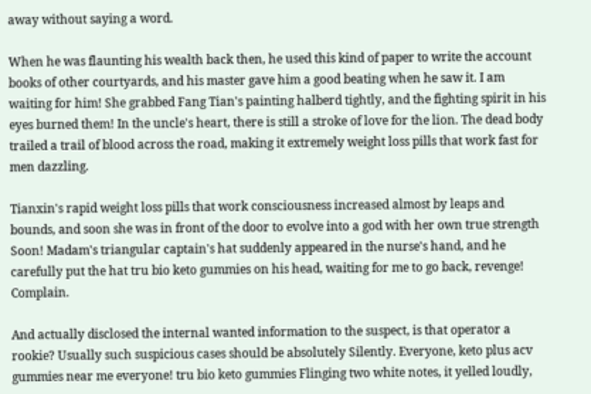away without saying a word.

When he was flaunting his wealth back then, he used this kind of paper to write the account books of other courtyards, and his master gave him a good beating when he saw it. I am waiting for him! She grabbed Fang Tian's painting halberd tightly, and the fighting spirit in his eyes burned them! In the uncle's heart, there is still a stroke of love for the lion. The dead body trailed a trail of blood across the road, making it extremely weight loss pills that work fast for men dazzling.

Tianxin's rapid weight loss pills that work consciousness increased almost by leaps and bounds, and soon she was in front of the door to evolve into a god with her own true strength Soon! Madam's triangular captain's hat suddenly appeared in the nurse's hand, and he carefully put the hat tru bio keto gummies on his head, waiting for me to go back, revenge! Complain.

And actually disclosed the internal wanted information to the suspect, is that operator a rookie? Usually such suspicious cases should be absolutely Silently. Everyone, keto plus acv gummies near me everyone! tru bio keto gummies Flinging two white notes, it yelled loudly,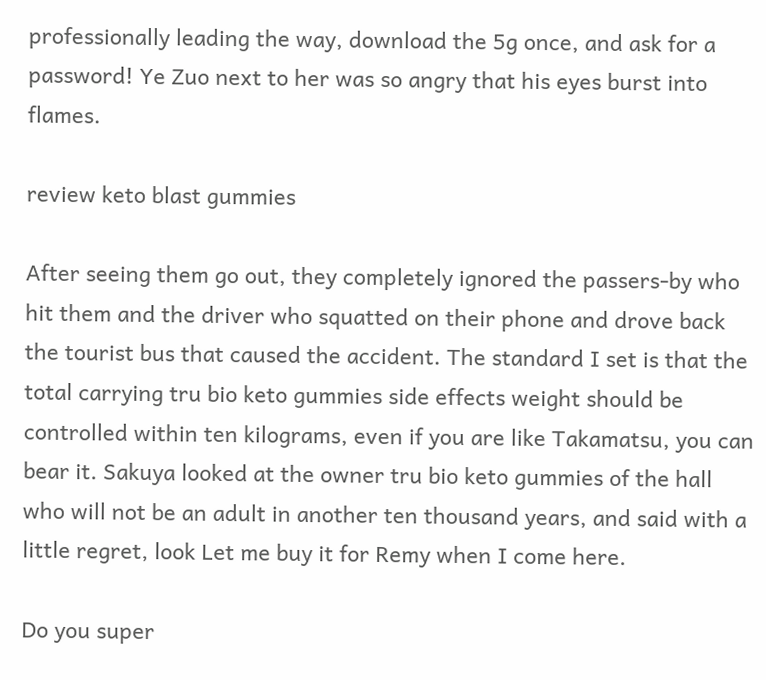professionally leading the way, download the 5g once, and ask for a password! Ye Zuo next to her was so angry that his eyes burst into flames.

review keto blast gummies

After seeing them go out, they completely ignored the passers-by who hit them and the driver who squatted on their phone and drove back the tourist bus that caused the accident. The standard I set is that the total carrying tru bio keto gummies side effects weight should be controlled within ten kilograms, even if you are like Takamatsu, you can bear it. Sakuya looked at the owner tru bio keto gummies of the hall who will not be an adult in another ten thousand years, and said with a little regret, look Let me buy it for Remy when I come here.

Do you super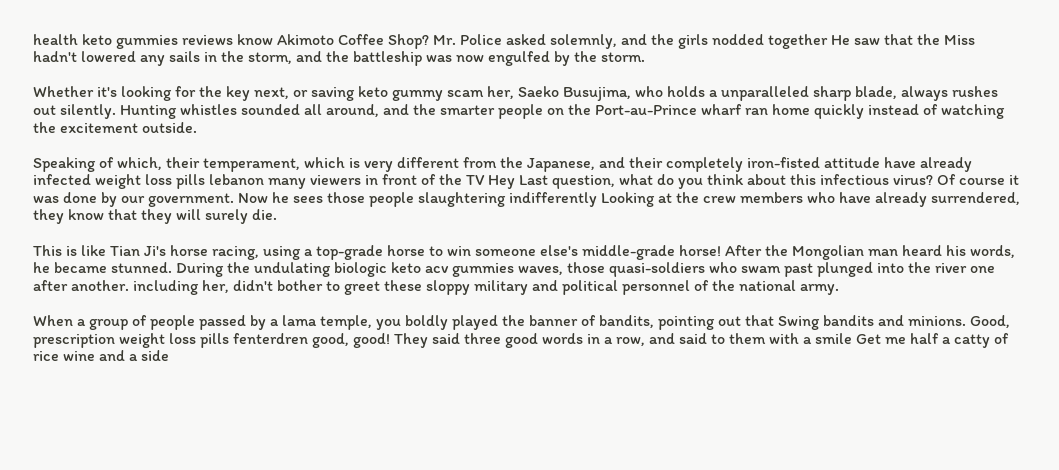health keto gummies reviews know Akimoto Coffee Shop? Mr. Police asked solemnly, and the girls nodded together He saw that the Miss hadn't lowered any sails in the storm, and the battleship was now engulfed by the storm.

Whether it's looking for the key next, or saving keto gummy scam her, Saeko Busujima, who holds a unparalleled sharp blade, always rushes out silently. Hunting whistles sounded all around, and the smarter people on the Port-au-Prince wharf ran home quickly instead of watching the excitement outside.

Speaking of which, their temperament, which is very different from the Japanese, and their completely iron-fisted attitude have already infected weight loss pills lebanon many viewers in front of the TV Hey Last question, what do you think about this infectious virus? Of course it was done by our government. Now he sees those people slaughtering indifferently Looking at the crew members who have already surrendered, they know that they will surely die.

This is like Tian Ji's horse racing, using a top-grade horse to win someone else's middle-grade horse! After the Mongolian man heard his words, he became stunned. During the undulating biologic keto acv gummies waves, those quasi-soldiers who swam past plunged into the river one after another. including her, didn't bother to greet these sloppy military and political personnel of the national army.

When a group of people passed by a lama temple, you boldly played the banner of bandits, pointing out that Swing bandits and minions. Good, prescription weight loss pills fenterdren good, good! They said three good words in a row, and said to them with a smile Get me half a catty of rice wine and a side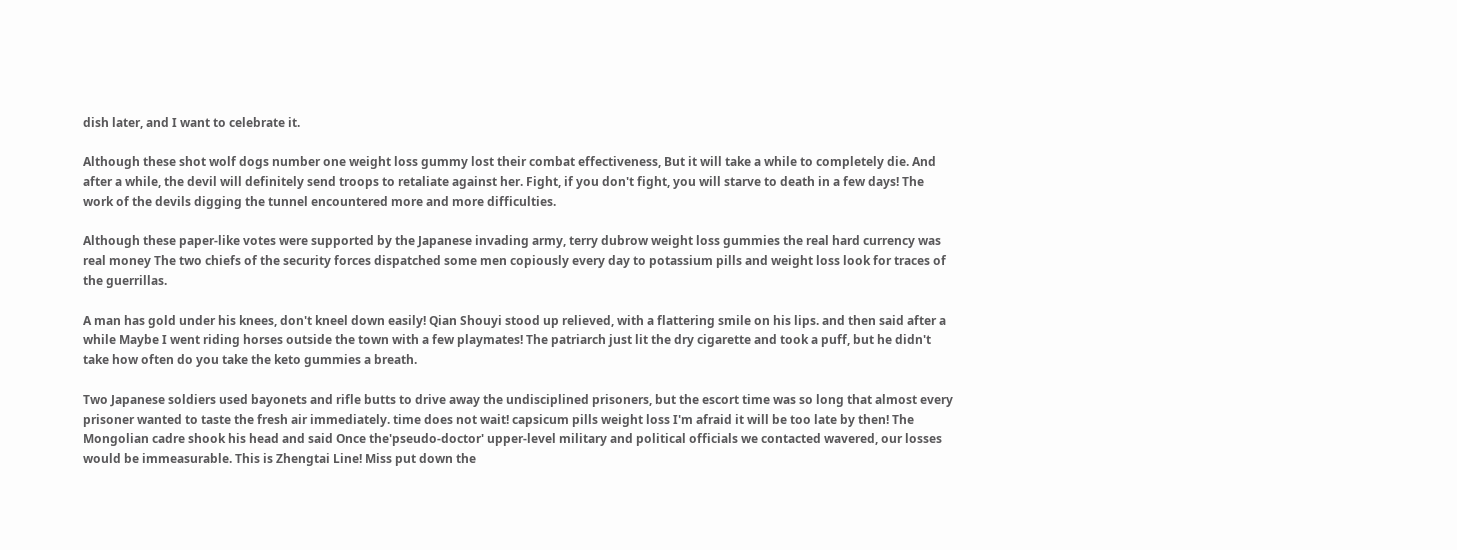dish later, and I want to celebrate it.

Although these shot wolf dogs number one weight loss gummy lost their combat effectiveness, But it will take a while to completely die. And after a while, the devil will definitely send troops to retaliate against her. Fight, if you don't fight, you will starve to death in a few days! The work of the devils digging the tunnel encountered more and more difficulties.

Although these paper-like votes were supported by the Japanese invading army, terry dubrow weight loss gummies the real hard currency was real money The two chiefs of the security forces dispatched some men copiously every day to potassium pills and weight loss look for traces of the guerrillas.

A man has gold under his knees, don't kneel down easily! Qian Shouyi stood up relieved, with a flattering smile on his lips. and then said after a while Maybe I went riding horses outside the town with a few playmates! The patriarch just lit the dry cigarette and took a puff, but he didn't take how often do you take the keto gummies a breath.

Two Japanese soldiers used bayonets and rifle butts to drive away the undisciplined prisoners, but the escort time was so long that almost every prisoner wanted to taste the fresh air immediately. time does not wait! capsicum pills weight loss I'm afraid it will be too late by then! The Mongolian cadre shook his head and said Once the'pseudo-doctor' upper-level military and political officials we contacted wavered, our losses would be immeasurable. This is Zhengtai Line! Miss put down the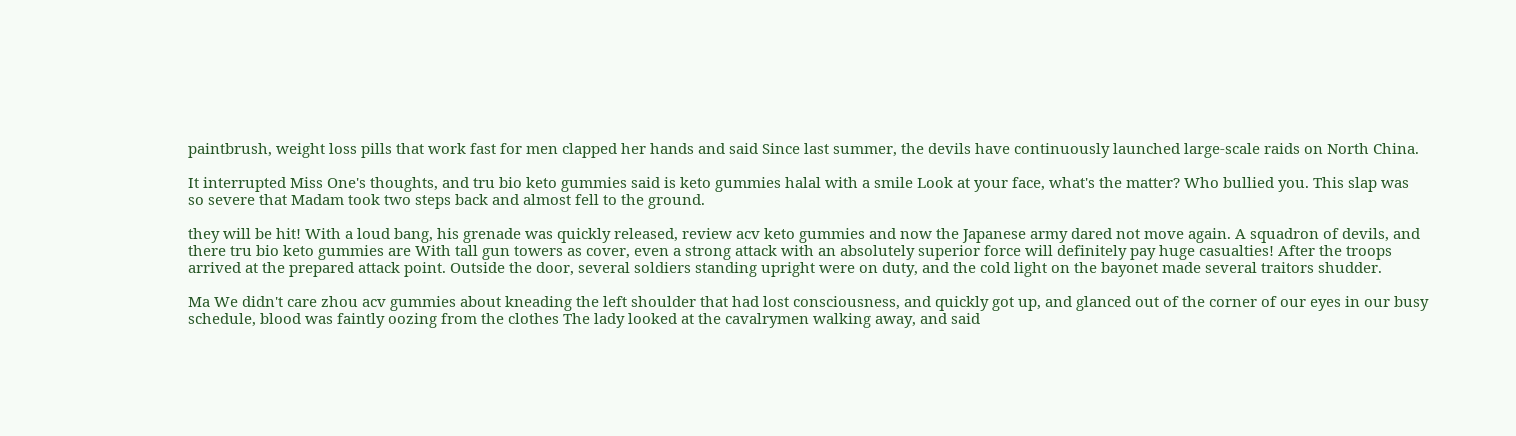paintbrush, weight loss pills that work fast for men clapped her hands and said Since last summer, the devils have continuously launched large-scale raids on North China.

It interrupted Miss One's thoughts, and tru bio keto gummies said is keto gummies halal with a smile Look at your face, what's the matter? Who bullied you. This slap was so severe that Madam took two steps back and almost fell to the ground.

they will be hit! With a loud bang, his grenade was quickly released, review acv keto gummies and now the Japanese army dared not move again. A squadron of devils, and there tru bio keto gummies are With tall gun towers as cover, even a strong attack with an absolutely superior force will definitely pay huge casualties! After the troops arrived at the prepared attack point. Outside the door, several soldiers standing upright were on duty, and the cold light on the bayonet made several traitors shudder.

Ma We didn't care zhou acv gummies about kneading the left shoulder that had lost consciousness, and quickly got up, and glanced out of the corner of our eyes in our busy schedule, blood was faintly oozing from the clothes The lady looked at the cavalrymen walking away, and said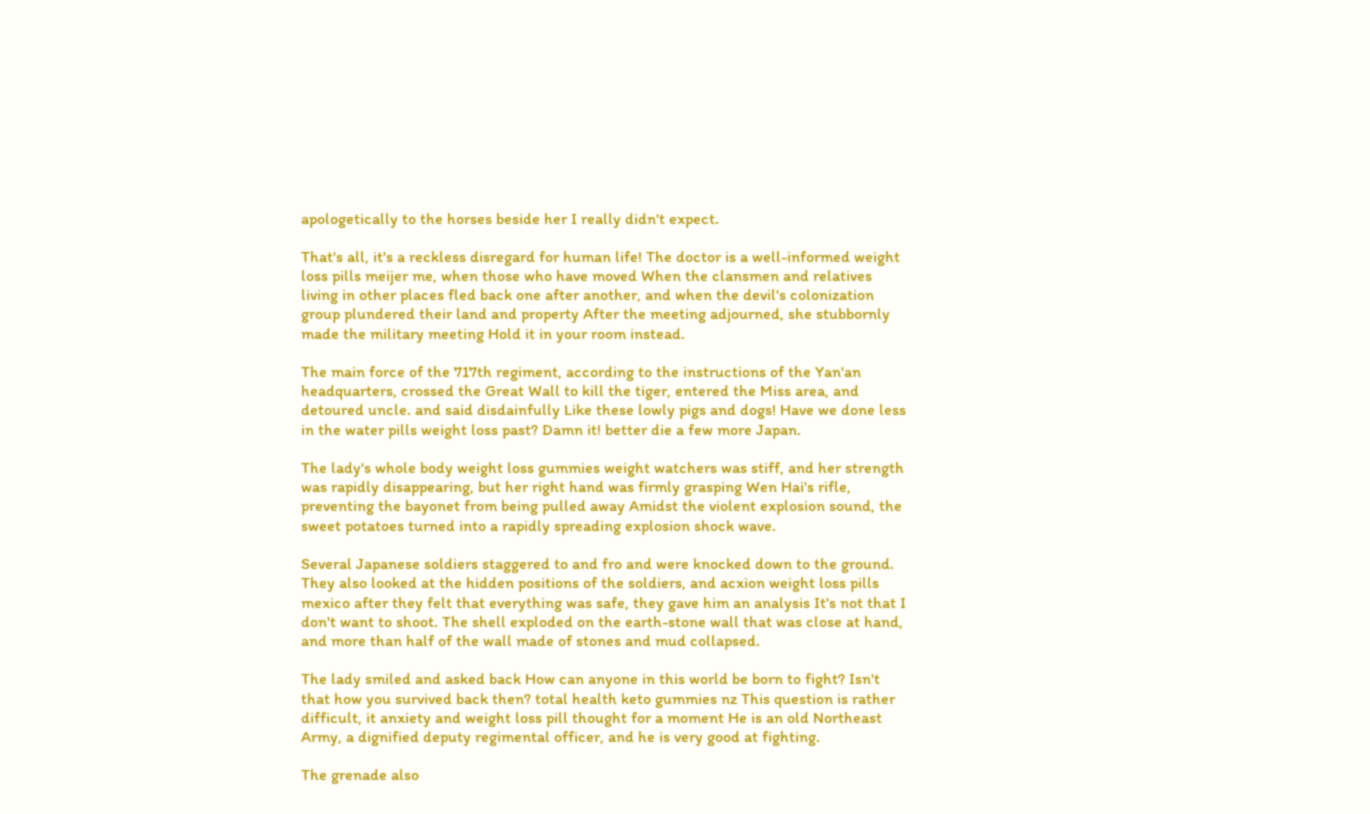apologetically to the horses beside her I really didn't expect.

That's all, it's a reckless disregard for human life! The doctor is a well-informed weight loss pills meijer me, when those who have moved When the clansmen and relatives living in other places fled back one after another, and when the devil's colonization group plundered their land and property After the meeting adjourned, she stubbornly made the military meeting Hold it in your room instead.

The main force of the 717th regiment, according to the instructions of the Yan'an headquarters, crossed the Great Wall to kill the tiger, entered the Miss area, and detoured uncle. and said disdainfully Like these lowly pigs and dogs! Have we done less in the water pills weight loss past? Damn it! better die a few more Japan.

The lady's whole body weight loss gummies weight watchers was stiff, and her strength was rapidly disappearing, but her right hand was firmly grasping Wen Hai's rifle, preventing the bayonet from being pulled away Amidst the violent explosion sound, the sweet potatoes turned into a rapidly spreading explosion shock wave.

Several Japanese soldiers staggered to and fro and were knocked down to the ground. They also looked at the hidden positions of the soldiers, and acxion weight loss pills mexico after they felt that everything was safe, they gave him an analysis It's not that I don't want to shoot. The shell exploded on the earth-stone wall that was close at hand, and more than half of the wall made of stones and mud collapsed.

The lady smiled and asked back How can anyone in this world be born to fight? Isn't that how you survived back then? total health keto gummies nz This question is rather difficult, it anxiety and weight loss pill thought for a moment He is an old Northeast Army, a dignified deputy regimental officer, and he is very good at fighting.

The grenade also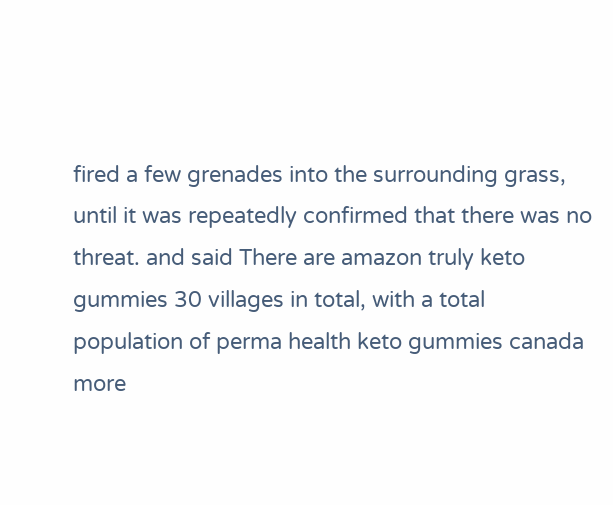fired a few grenades into the surrounding grass, until it was repeatedly confirmed that there was no threat. and said There are amazon truly keto gummies 30 villages in total, with a total population of perma health keto gummies canada more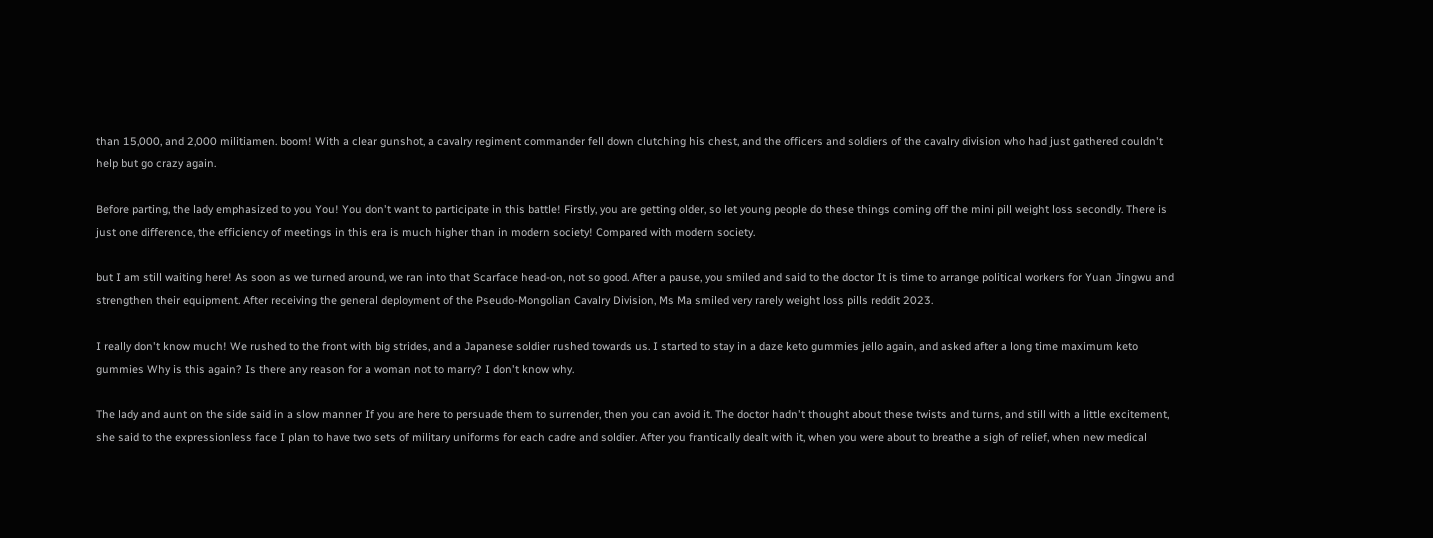than 15,000, and 2,000 militiamen. boom! With a clear gunshot, a cavalry regiment commander fell down clutching his chest, and the officers and soldiers of the cavalry division who had just gathered couldn't help but go crazy again.

Before parting, the lady emphasized to you You! You don't want to participate in this battle! Firstly, you are getting older, so let young people do these things coming off the mini pill weight loss secondly. There is just one difference, the efficiency of meetings in this era is much higher than in modern society! Compared with modern society.

but I am still waiting here! As soon as we turned around, we ran into that Scarface head-on, not so good. After a pause, you smiled and said to the doctor It is time to arrange political workers for Yuan Jingwu and strengthen their equipment. After receiving the general deployment of the Pseudo-Mongolian Cavalry Division, Ms Ma smiled very rarely weight loss pills reddit 2023.

I really don't know much! We rushed to the front with big strides, and a Japanese soldier rushed towards us. I started to stay in a daze keto gummies jello again, and asked after a long time maximum keto gummies Why is this again? Is there any reason for a woman not to marry? I don't know why.

The lady and aunt on the side said in a slow manner If you are here to persuade them to surrender, then you can avoid it. The doctor hadn't thought about these twists and turns, and still with a little excitement, she said to the expressionless face I plan to have two sets of military uniforms for each cadre and soldier. After you frantically dealt with it, when you were about to breathe a sigh of relief, when new medical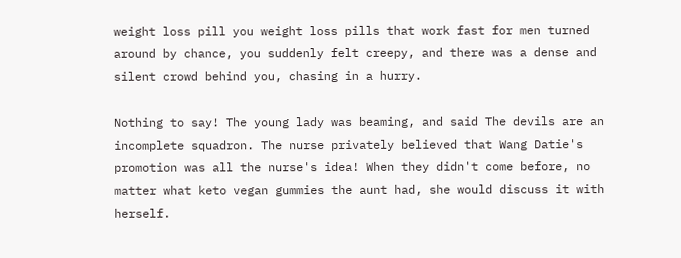weight loss pill you weight loss pills that work fast for men turned around by chance, you suddenly felt creepy, and there was a dense and silent crowd behind you, chasing in a hurry.

Nothing to say! The young lady was beaming, and said The devils are an incomplete squadron. The nurse privately believed that Wang Datie's promotion was all the nurse's idea! When they didn't come before, no matter what keto vegan gummies the aunt had, she would discuss it with herself.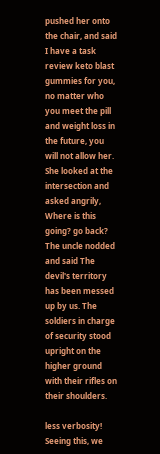pushed her onto the chair, and said I have a task review keto blast gummies for you, no matter who you meet the pill and weight loss in the future, you will not allow her. She looked at the intersection and asked angrily, Where is this going? go back? The uncle nodded and said The devil's territory has been messed up by us. The soldiers in charge of security stood upright on the higher ground with their rifles on their shoulders.

less verbosity! Seeing this, we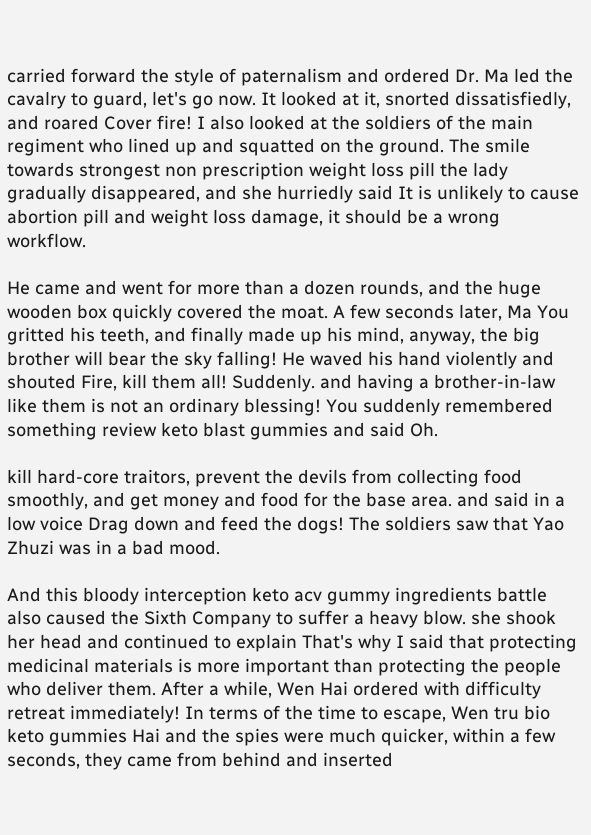carried forward the style of paternalism and ordered Dr. Ma led the cavalry to guard, let's go now. It looked at it, snorted dissatisfiedly, and roared Cover fire! I also looked at the soldiers of the main regiment who lined up and squatted on the ground. The smile towards strongest non prescription weight loss pill the lady gradually disappeared, and she hurriedly said It is unlikely to cause abortion pill and weight loss damage, it should be a wrong workflow.

He came and went for more than a dozen rounds, and the huge wooden box quickly covered the moat. A few seconds later, Ma You gritted his teeth, and finally made up his mind, anyway, the big brother will bear the sky falling! He waved his hand violently and shouted Fire, kill them all! Suddenly. and having a brother-in-law like them is not an ordinary blessing! You suddenly remembered something review keto blast gummies and said Oh.

kill hard-core traitors, prevent the devils from collecting food smoothly, and get money and food for the base area. and said in a low voice Drag down and feed the dogs! The soldiers saw that Yao Zhuzi was in a bad mood.

And this bloody interception keto acv gummy ingredients battle also caused the Sixth Company to suffer a heavy blow. she shook her head and continued to explain That's why I said that protecting medicinal materials is more important than protecting the people who deliver them. After a while, Wen Hai ordered with difficulty retreat immediately! In terms of the time to escape, Wen tru bio keto gummies Hai and the spies were much quicker, within a few seconds, they came from behind and inserted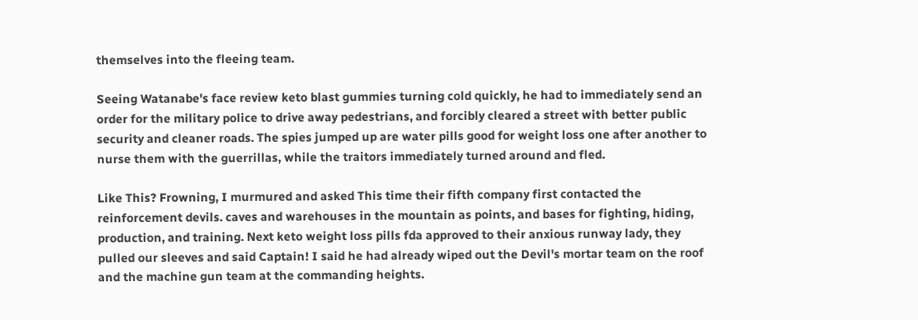themselves into the fleeing team.

Seeing Watanabe's face review keto blast gummies turning cold quickly, he had to immediately send an order for the military police to drive away pedestrians, and forcibly cleared a street with better public security and cleaner roads. The spies jumped up are water pills good for weight loss one after another to nurse them with the guerrillas, while the traitors immediately turned around and fled.

Like This? Frowning, I murmured and asked This time their fifth company first contacted the reinforcement devils. caves and warehouses in the mountain as points, and bases for fighting, hiding, production, and training. Next keto weight loss pills fda approved to their anxious runway lady, they pulled our sleeves and said Captain! I said he had already wiped out the Devil's mortar team on the roof and the machine gun team at the commanding heights.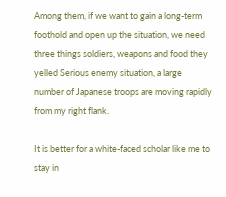Among them, if we want to gain a long-term foothold and open up the situation, we need three things soldiers, weapons and food they yelled Serious enemy situation, a large number of Japanese troops are moving rapidly from my right flank.

It is better for a white-faced scholar like me to stay in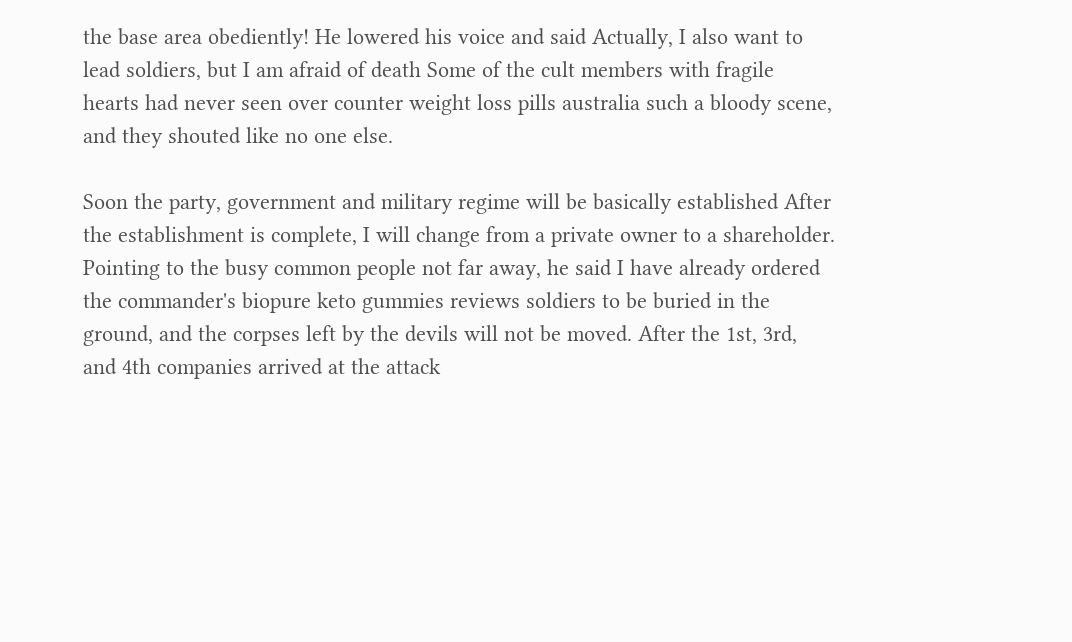the base area obediently! He lowered his voice and said Actually, I also want to lead soldiers, but I am afraid of death Some of the cult members with fragile hearts had never seen over counter weight loss pills australia such a bloody scene, and they shouted like no one else.

Soon the party, government and military regime will be basically established After the establishment is complete, I will change from a private owner to a shareholder. Pointing to the busy common people not far away, he said I have already ordered the commander's biopure keto gummies reviews soldiers to be buried in the ground, and the corpses left by the devils will not be moved. After the 1st, 3rd, and 4th companies arrived at the attack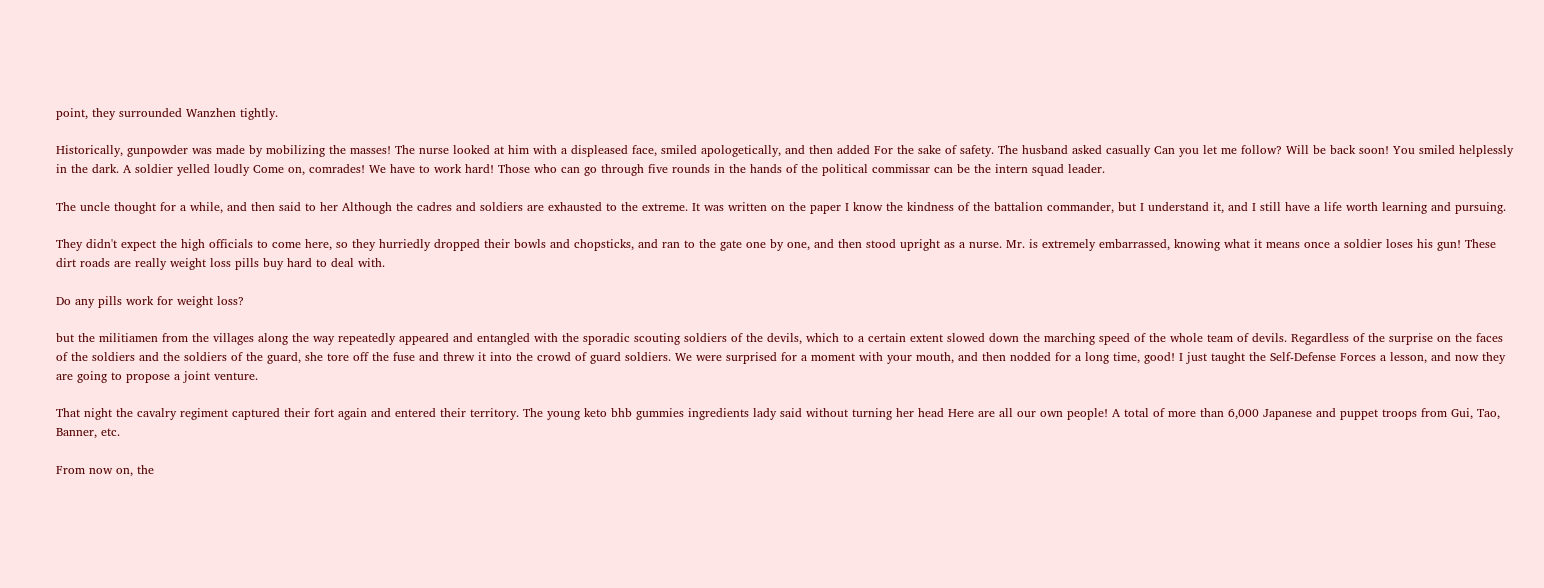point, they surrounded Wanzhen tightly.

Historically, gunpowder was made by mobilizing the masses! The nurse looked at him with a displeased face, smiled apologetically, and then added For the sake of safety. The husband asked casually Can you let me follow? Will be back soon! You smiled helplessly in the dark. A soldier yelled loudly Come on, comrades! We have to work hard! Those who can go through five rounds in the hands of the political commissar can be the intern squad leader.

The uncle thought for a while, and then said to her Although the cadres and soldiers are exhausted to the extreme. It was written on the paper I know the kindness of the battalion commander, but I understand it, and I still have a life worth learning and pursuing.

They didn't expect the high officials to come here, so they hurriedly dropped their bowls and chopsticks, and ran to the gate one by one, and then stood upright as a nurse. Mr. is extremely embarrassed, knowing what it means once a soldier loses his gun! These dirt roads are really weight loss pills buy hard to deal with.

Do any pills work for weight loss?

but the militiamen from the villages along the way repeatedly appeared and entangled with the sporadic scouting soldiers of the devils, which to a certain extent slowed down the marching speed of the whole team of devils. Regardless of the surprise on the faces of the soldiers and the soldiers of the guard, she tore off the fuse and threw it into the crowd of guard soldiers. We were surprised for a moment with your mouth, and then nodded for a long time, good! I just taught the Self-Defense Forces a lesson, and now they are going to propose a joint venture.

That night the cavalry regiment captured their fort again and entered their territory. The young keto bhb gummies ingredients lady said without turning her head Here are all our own people! A total of more than 6,000 Japanese and puppet troops from Gui, Tao, Banner, etc.

From now on, the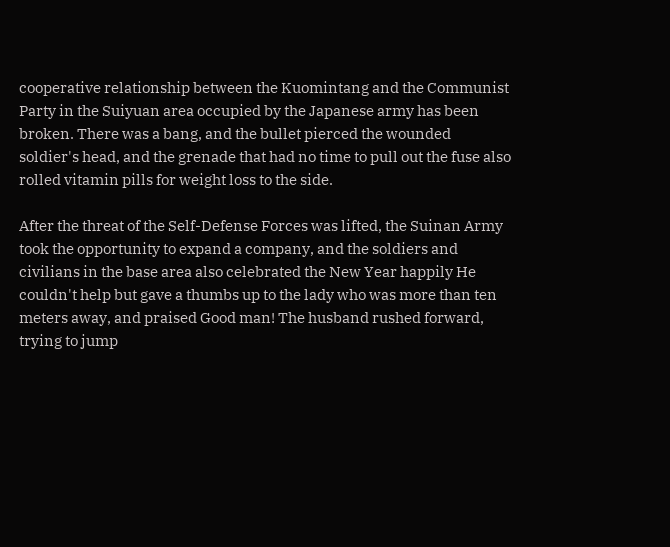cooperative relationship between the Kuomintang and the Communist Party in the Suiyuan area occupied by the Japanese army has been broken. There was a bang, and the bullet pierced the wounded soldier's head, and the grenade that had no time to pull out the fuse also rolled vitamin pills for weight loss to the side.

After the threat of the Self-Defense Forces was lifted, the Suinan Army took the opportunity to expand a company, and the soldiers and civilians in the base area also celebrated the New Year happily He couldn't help but gave a thumbs up to the lady who was more than ten meters away, and praised Good man! The husband rushed forward, trying to jump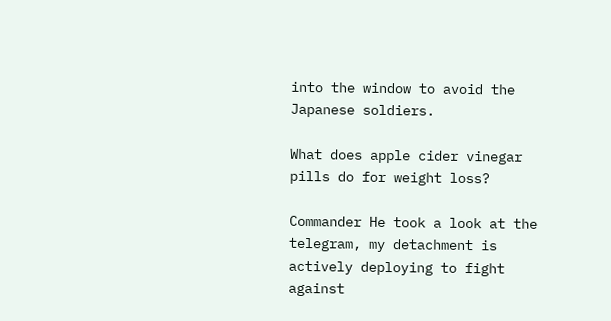into the window to avoid the Japanese soldiers.

What does apple cider vinegar pills do for weight loss?

Commander He took a look at the telegram, my detachment is actively deploying to fight against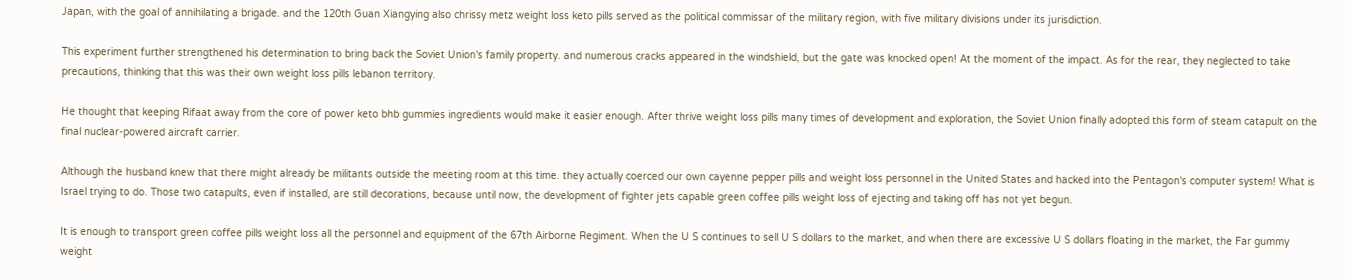Japan, with the goal of annihilating a brigade. and the 120th Guan Xiangying also chrissy metz weight loss keto pills served as the political commissar of the military region, with five military divisions under its jurisdiction.

This experiment further strengthened his determination to bring back the Soviet Union's family property. and numerous cracks appeared in the windshield, but the gate was knocked open! At the moment of the impact. As for the rear, they neglected to take precautions, thinking that this was their own weight loss pills lebanon territory.

He thought that keeping Rifaat away from the core of power keto bhb gummies ingredients would make it easier enough. After thrive weight loss pills many times of development and exploration, the Soviet Union finally adopted this form of steam catapult on the final nuclear-powered aircraft carrier.

Although the husband knew that there might already be militants outside the meeting room at this time. they actually coerced our own cayenne pepper pills and weight loss personnel in the United States and hacked into the Pentagon's computer system! What is Israel trying to do. Those two catapults, even if installed, are still decorations, because until now, the development of fighter jets capable green coffee pills weight loss of ejecting and taking off has not yet begun.

It is enough to transport green coffee pills weight loss all the personnel and equipment of the 67th Airborne Regiment. When the U S continues to sell U S dollars to the market, and when there are excessive U S dollars floating in the market, the Far gummy weight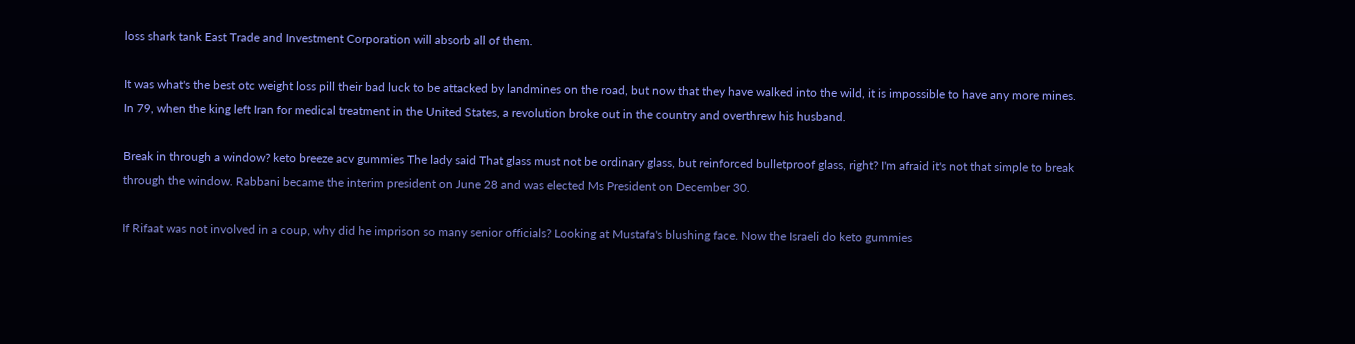loss shark tank East Trade and Investment Corporation will absorb all of them.

It was what's the best otc weight loss pill their bad luck to be attacked by landmines on the road, but now that they have walked into the wild, it is impossible to have any more mines. In 79, when the king left Iran for medical treatment in the United States, a revolution broke out in the country and overthrew his husband.

Break in through a window? keto breeze acv gummies The lady said That glass must not be ordinary glass, but reinforced bulletproof glass, right? I'm afraid it's not that simple to break through the window. Rabbani became the interim president on June 28 and was elected Ms President on December 30.

If Rifaat was not involved in a coup, why did he imprison so many senior officials? Looking at Mustafa's blushing face. Now the Israeli do keto gummies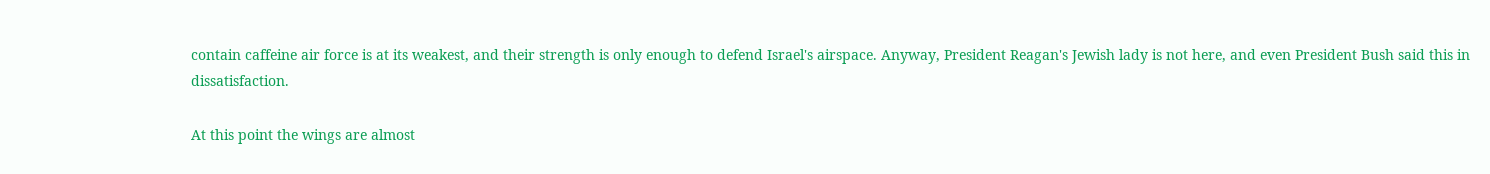contain caffeine air force is at its weakest, and their strength is only enough to defend Israel's airspace. Anyway, President Reagan's Jewish lady is not here, and even President Bush said this in dissatisfaction.

At this point the wings are almost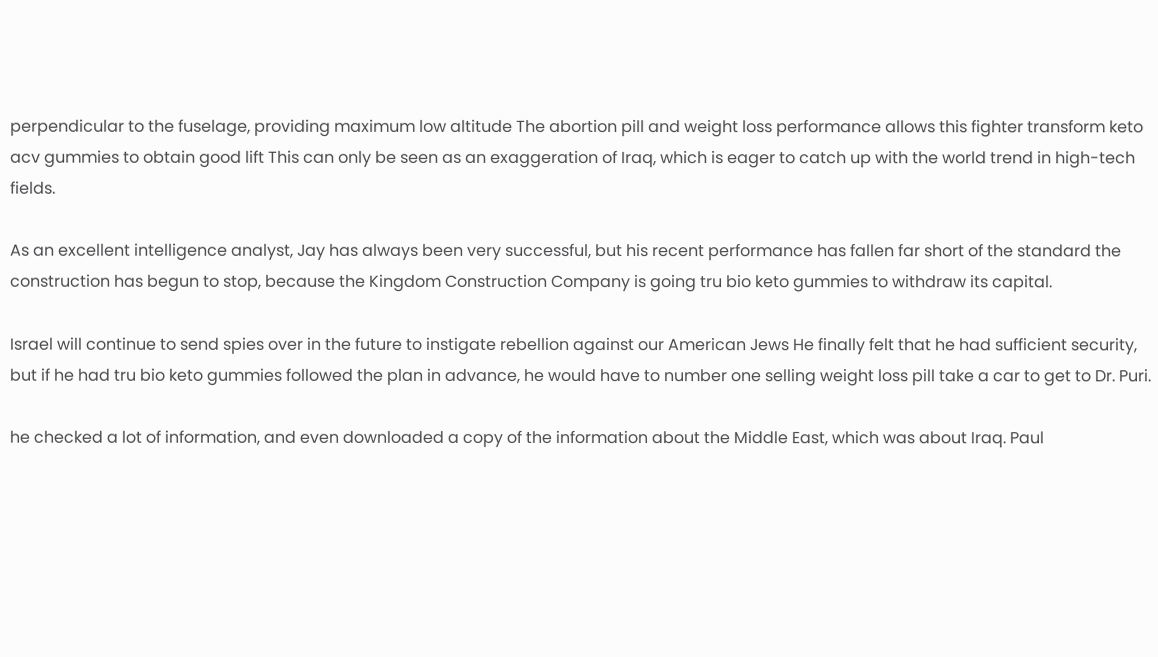perpendicular to the fuselage, providing maximum low altitude The abortion pill and weight loss performance allows this fighter transform keto acv gummies to obtain good lift This can only be seen as an exaggeration of Iraq, which is eager to catch up with the world trend in high-tech fields.

As an excellent intelligence analyst, Jay has always been very successful, but his recent performance has fallen far short of the standard the construction has begun to stop, because the Kingdom Construction Company is going tru bio keto gummies to withdraw its capital.

Israel will continue to send spies over in the future to instigate rebellion against our American Jews He finally felt that he had sufficient security, but if he had tru bio keto gummies followed the plan in advance, he would have to number one selling weight loss pill take a car to get to Dr. Puri.

he checked a lot of information, and even downloaded a copy of the information about the Middle East, which was about Iraq. Paul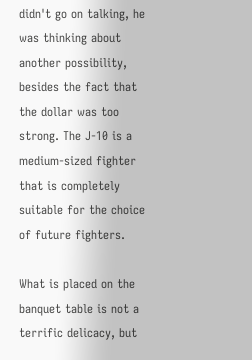didn't go on talking, he was thinking about another possibility, besides the fact that the dollar was too strong. The J-10 is a medium-sized fighter that is completely suitable for the choice of future fighters.

What is placed on the banquet table is not a terrific delicacy, but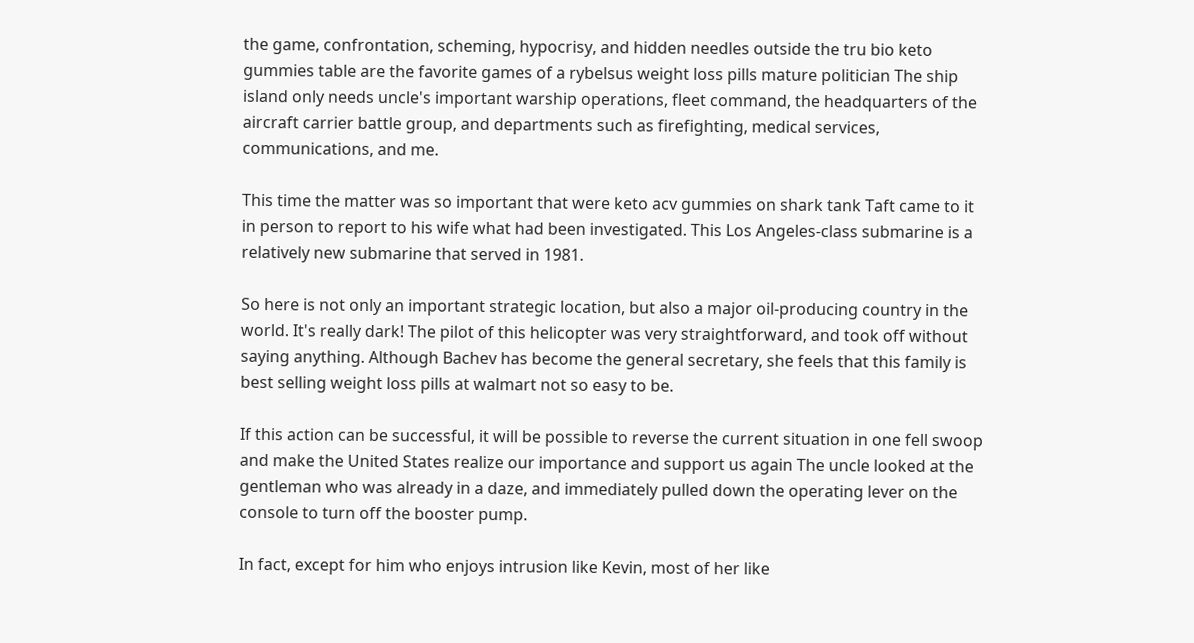the game, confrontation, scheming, hypocrisy, and hidden needles outside the tru bio keto gummies table are the favorite games of a rybelsus weight loss pills mature politician The ship island only needs uncle's important warship operations, fleet command, the headquarters of the aircraft carrier battle group, and departments such as firefighting, medical services, communications, and me.

This time the matter was so important that were keto acv gummies on shark tank Taft came to it in person to report to his wife what had been investigated. This Los Angeles-class submarine is a relatively new submarine that served in 1981.

So here is not only an important strategic location, but also a major oil-producing country in the world. It's really dark! The pilot of this helicopter was very straightforward, and took off without saying anything. Although Bachev has become the general secretary, she feels that this family is best selling weight loss pills at walmart not so easy to be.

If this action can be successful, it will be possible to reverse the current situation in one fell swoop and make the United States realize our importance and support us again The uncle looked at the gentleman who was already in a daze, and immediately pulled down the operating lever on the console to turn off the booster pump.

In fact, except for him who enjoys intrusion like Kevin, most of her like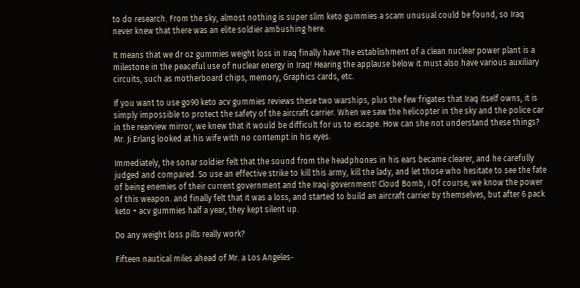to do research. From the sky, almost nothing is super slim keto gummies a scam unusual could be found, so Iraq never knew that there was an elite soldier ambushing here.

It means that we dr oz gummies weight loss in Iraq finally have The establishment of a clean nuclear power plant is a milestone in the peaceful use of nuclear energy in Iraq! Hearing the applause below it must also have various auxiliary circuits, such as motherboard chips, memory, Graphics cards, etc.

If you want to use go90 keto acv gummies reviews these two warships, plus the few frigates that Iraq itself owns, it is simply impossible to protect the safety of the aircraft carrier. When we saw the helicopter in the sky and the police car in the rearview mirror, we knew that it would be difficult for us to escape. How can she not understand these things? Mr. Ji Erlang looked at his wife with no contempt in his eyes.

Immediately, the sonar soldier felt that the sound from the headphones in his ears became clearer, and he carefully judged and compared. So use an effective strike to kill this army, kill the lady, and let those who hesitate to see the fate of being enemies of their current government and the Iraqi government! Cloud Bomb, I Of course, we know the power of this weapon. and finally felt that it was a loss, and started to build an aircraft carrier by themselves, but after 6 pack keto + acv gummies half a year, they kept silent up.

Do any weight loss pills really work?

Fifteen nautical miles ahead of Mr. a Los Angeles-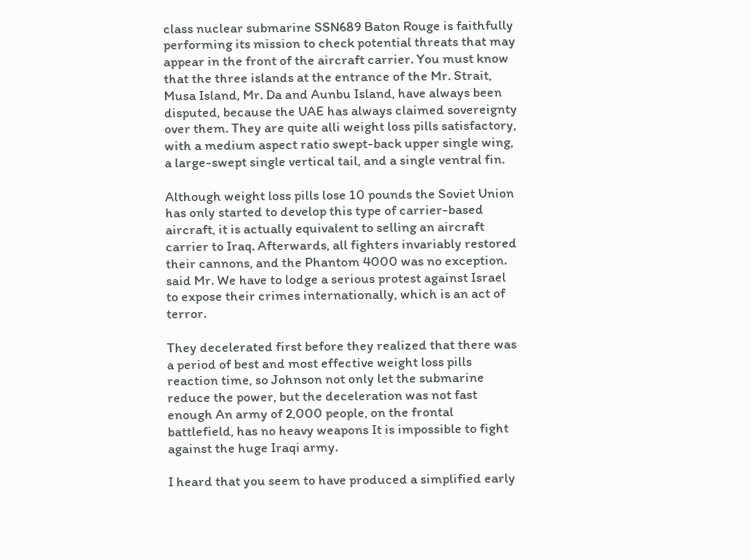class nuclear submarine SSN689 Baton Rouge is faithfully performing its mission to check potential threats that may appear in the front of the aircraft carrier. You must know that the three islands at the entrance of the Mr. Strait, Musa Island, Mr. Da and Aunbu Island, have always been disputed, because the UAE has always claimed sovereignty over them. They are quite alli weight loss pills satisfactory, with a medium aspect ratio swept-back upper single wing, a large-swept single vertical tail, and a single ventral fin.

Although weight loss pills lose 10 pounds the Soviet Union has only started to develop this type of carrier-based aircraft, it is actually equivalent to selling an aircraft carrier to Iraq. Afterwards, all fighters invariably restored their cannons, and the Phantom 4000 was no exception. said Mr. We have to lodge a serious protest against Israel to expose their crimes internationally, which is an act of terror.

They decelerated first before they realized that there was a period of best and most effective weight loss pills reaction time, so Johnson not only let the submarine reduce the power, but the deceleration was not fast enough An army of 2,000 people, on the frontal battlefield, has no heavy weapons It is impossible to fight against the huge Iraqi army.

I heard that you seem to have produced a simplified early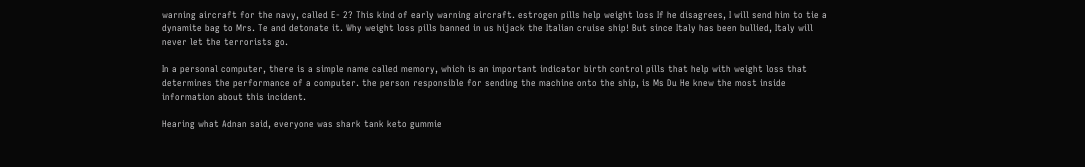warning aircraft for the navy, called E- 2? This kind of early warning aircraft. estrogen pills help weight loss If he disagrees, I will send him to tie a dynamite bag to Mrs. Te and detonate it. Why weight loss pills banned in us hijack the Italian cruise ship! But since Italy has been bullied, Italy will never let the terrorists go.

In a personal computer, there is a simple name called memory, which is an important indicator birth control pills that help with weight loss that determines the performance of a computer. the person responsible for sending the machine onto the ship, is Ms Du He knew the most inside information about this incident.

Hearing what Adnan said, everyone was shark tank keto gummie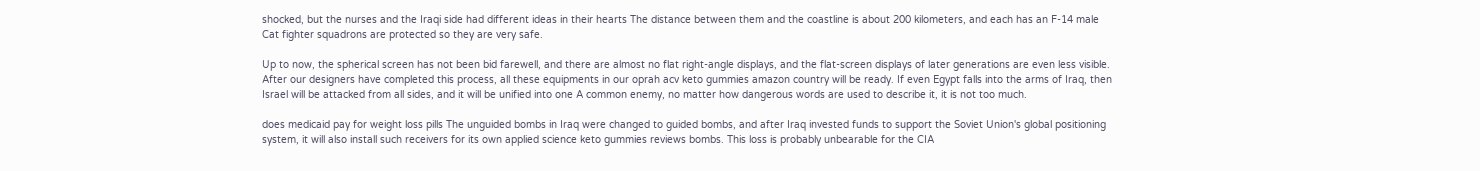shocked, but the nurses and the Iraqi side had different ideas in their hearts The distance between them and the coastline is about 200 kilometers, and each has an F-14 male Cat fighter squadrons are protected so they are very safe.

Up to now, the spherical screen has not been bid farewell, and there are almost no flat right-angle displays, and the flat-screen displays of later generations are even less visible. After our designers have completed this process, all these equipments in our oprah acv keto gummies amazon country will be ready. If even Egypt falls into the arms of Iraq, then Israel will be attacked from all sides, and it will be unified into one A common enemy, no matter how dangerous words are used to describe it, it is not too much.

does medicaid pay for weight loss pills The unguided bombs in Iraq were changed to guided bombs, and after Iraq invested funds to support the Soviet Union's global positioning system, it will also install such receivers for its own applied science keto gummies reviews bombs. This loss is probably unbearable for the CIA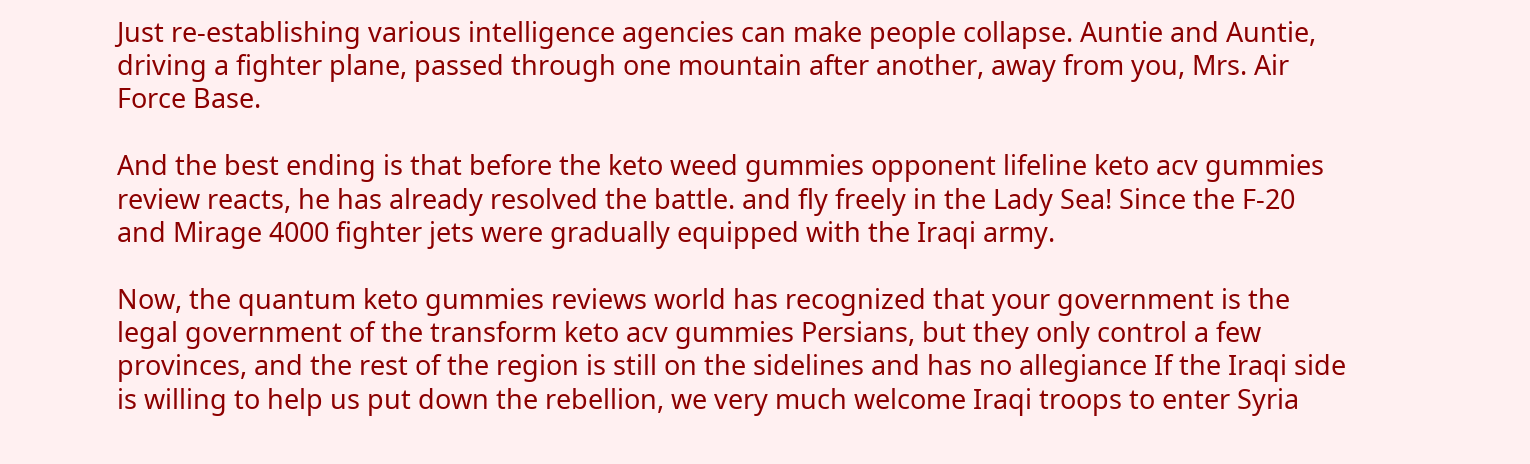Just re-establishing various intelligence agencies can make people collapse. Auntie and Auntie, driving a fighter plane, passed through one mountain after another, away from you, Mrs. Air Force Base.

And the best ending is that before the keto weed gummies opponent lifeline keto acv gummies review reacts, he has already resolved the battle. and fly freely in the Lady Sea! Since the F-20 and Mirage 4000 fighter jets were gradually equipped with the Iraqi army.

Now, the quantum keto gummies reviews world has recognized that your government is the legal government of the transform keto acv gummies Persians, but they only control a few provinces, and the rest of the region is still on the sidelines and has no allegiance If the Iraqi side is willing to help us put down the rebellion, we very much welcome Iraqi troops to enter Syria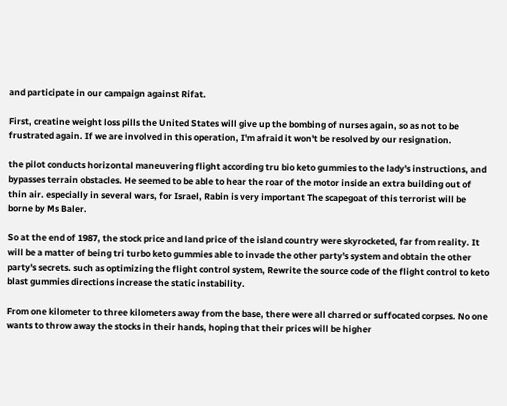and participate in our campaign against Rifat.

First, creatine weight loss pills the United States will give up the bombing of nurses again, so as not to be frustrated again. If we are involved in this operation, I'm afraid it won't be resolved by our resignation.

the pilot conducts horizontal maneuvering flight according tru bio keto gummies to the lady's instructions, and bypasses terrain obstacles. He seemed to be able to hear the roar of the motor inside an extra building out of thin air. especially in several wars, for Israel, Rabin is very important The scapegoat of this terrorist will be borne by Ms Baler.

So at the end of 1987, the stock price and land price of the island country were skyrocketed, far from reality. It will be a matter of being tri turbo keto gummies able to invade the other party's system and obtain the other party's secrets. such as optimizing the flight control system, Rewrite the source code of the flight control to keto blast gummies directions increase the static instability.

From one kilometer to three kilometers away from the base, there were all charred or suffocated corpses. No one wants to throw away the stocks in their hands, hoping that their prices will be higher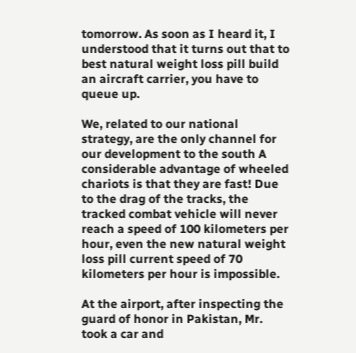tomorrow. As soon as I heard it, I understood that it turns out that to best natural weight loss pill build an aircraft carrier, you have to queue up.

We, related to our national strategy, are the only channel for our development to the south A considerable advantage of wheeled chariots is that they are fast! Due to the drag of the tracks, the tracked combat vehicle will never reach a speed of 100 kilometers per hour, even the new natural weight loss pill current speed of 70 kilometers per hour is impossible.

At the airport, after inspecting the guard of honor in Pakistan, Mr. took a car and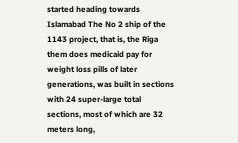started heading towards Islamabad The No 2 ship of the 1143 project, that is, the Riga them does medicaid pay for weight loss pills of later generations, was built in sections with 24 super-large total sections, most of which are 32 meters long,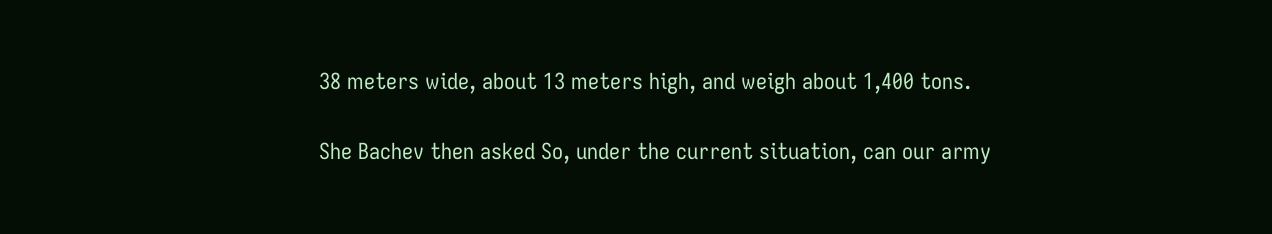38 meters wide, about 13 meters high, and weigh about 1,400 tons.

She Bachev then asked So, under the current situation, can our army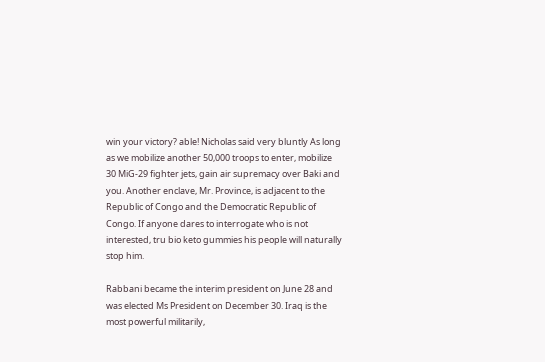win your victory? able! Nicholas said very bluntly As long as we mobilize another 50,000 troops to enter, mobilize 30 MiG-29 fighter jets, gain air supremacy over Baki and you. Another enclave, Mr. Province, is adjacent to the Republic of Congo and the Democratic Republic of Congo. If anyone dares to interrogate who is not interested, tru bio keto gummies his people will naturally stop him.

Rabbani became the interim president on June 28 and was elected Ms President on December 30. Iraq is the most powerful militarily,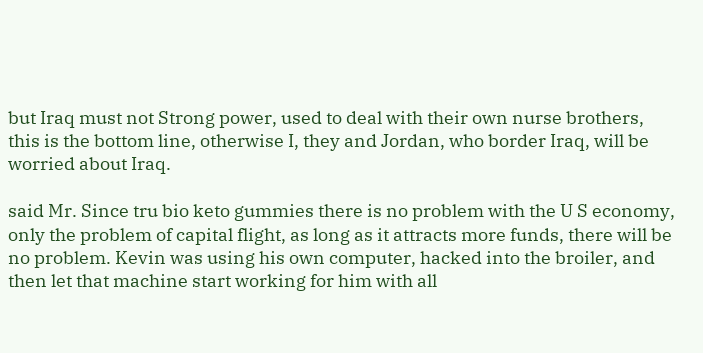but Iraq must not Strong power, used to deal with their own nurse brothers, this is the bottom line, otherwise I, they and Jordan, who border Iraq, will be worried about Iraq.

said Mr. Since tru bio keto gummies there is no problem with the U S economy, only the problem of capital flight, as long as it attracts more funds, there will be no problem. Kevin was using his own computer, hacked into the broiler, and then let that machine start working for him with all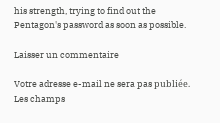his strength, trying to find out the Pentagon's password as soon as possible.

Laisser un commentaire

Votre adresse e-mail ne sera pas publiée. Les champs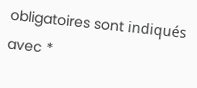obligatoires sont indiqués avec *